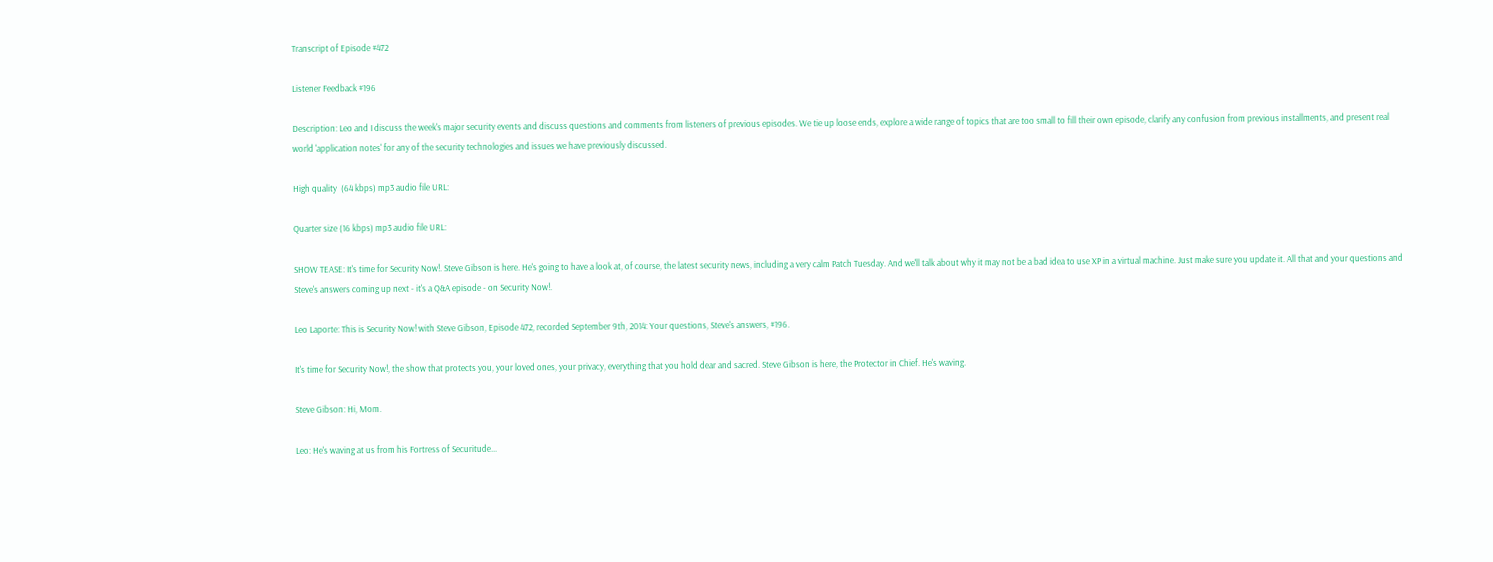Transcript of Episode #472

Listener Feedback #196

Description: Leo and I discuss the week's major security events and discuss questions and comments from listeners of previous episodes. We tie up loose ends, explore a wide range of topics that are too small to fill their own episode, clarify any confusion from previous installments, and present real world 'application notes' for any of the security technologies and issues we have previously discussed.

High quality  (64 kbps) mp3 audio file URL:

Quarter size (16 kbps) mp3 audio file URL:

SHOW TEASE: It's time for Security Now!. Steve Gibson is here. He's going to have a look at, of course, the latest security news, including a very calm Patch Tuesday. And we'll talk about why it may not be a bad idea to use XP in a virtual machine. Just make sure you update it. All that and your questions and Steve's answers coming up next - it's a Q&A episode - on Security Now!.

Leo Laporte: This is Security Now! with Steve Gibson, Episode 472, recorded September 9th, 2014: Your questions, Steve's answers, #196.

It's time for Security Now!, the show that protects you, your loved ones, your privacy, everything that you hold dear and sacred. Steve Gibson is here, the Protector in Chief. He's waving.

Steve Gibson: Hi, Mom.

Leo: He's waving at us from his Fortress of Securitude...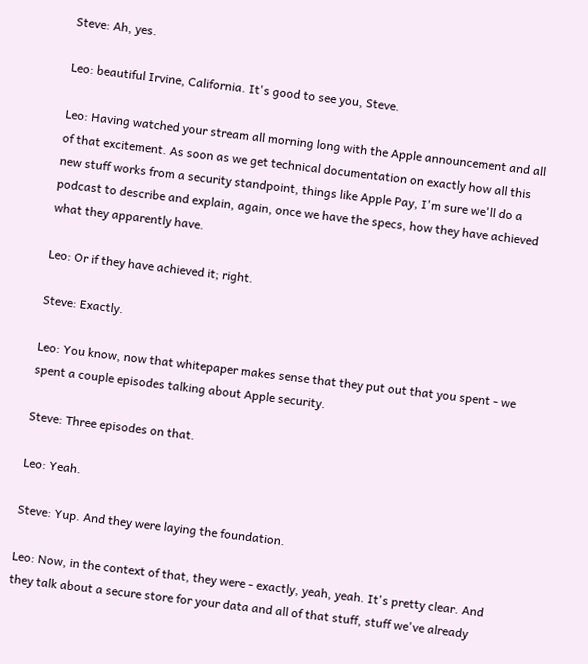Steve: Ah, yes.

Leo: beautiful Irvine, California. It's good to see you, Steve.

Leo: Having watched your stream all morning long with the Apple announcement and all of that excitement. As soon as we get technical documentation on exactly how all this new stuff works from a security standpoint, things like Apple Pay, I'm sure we'll do a podcast to describe and explain, again, once we have the specs, how they have achieved what they apparently have.

Leo: Or if they have achieved it; right.

Steve: Exactly.

Leo: You know, now that whitepaper makes sense that they put out that you spent - we spent a couple episodes talking about Apple security.

Steve: Three episodes on that.

Leo: Yeah.

Steve: Yup. And they were laying the foundation.

Leo: Now, in the context of that, they were - exactly, yeah, yeah. It's pretty clear. And they talk about a secure store for your data and all of that stuff, stuff we've already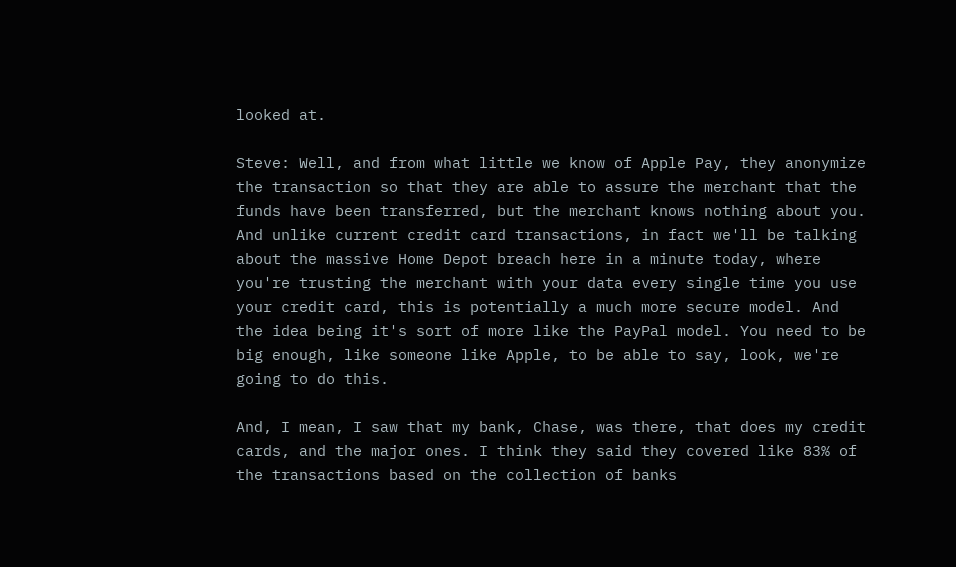looked at.

Steve: Well, and from what little we know of Apple Pay, they anonymize the transaction so that they are able to assure the merchant that the funds have been transferred, but the merchant knows nothing about you. And unlike current credit card transactions, in fact we'll be talking about the massive Home Depot breach here in a minute today, where you're trusting the merchant with your data every single time you use your credit card, this is potentially a much more secure model. And the idea being it's sort of more like the PayPal model. You need to be big enough, like someone like Apple, to be able to say, look, we're going to do this.

And, I mean, I saw that my bank, Chase, was there, that does my credit cards, and the major ones. I think they said they covered like 83% of the transactions based on the collection of banks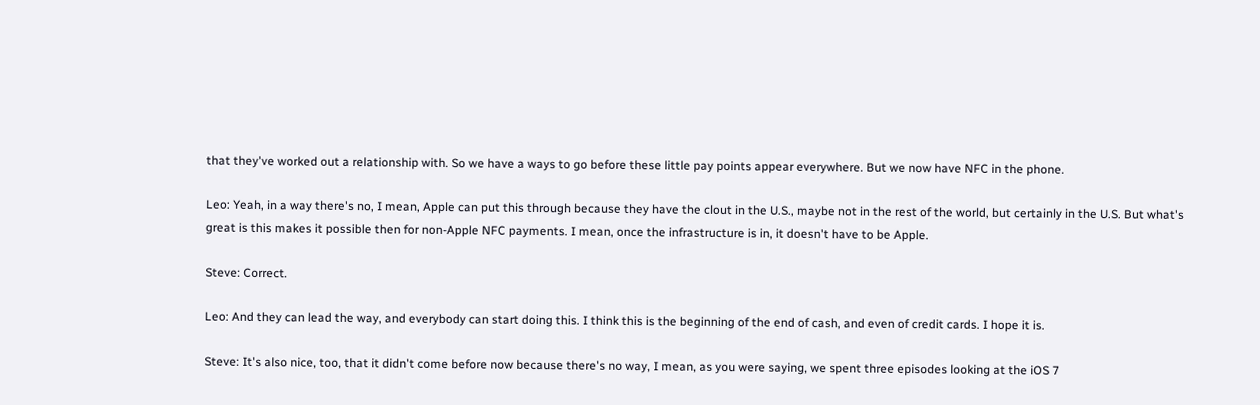that they've worked out a relationship with. So we have a ways to go before these little pay points appear everywhere. But we now have NFC in the phone.

Leo: Yeah, in a way there's no, I mean, Apple can put this through because they have the clout in the U.S., maybe not in the rest of the world, but certainly in the U.S. But what's great is this makes it possible then for non-Apple NFC payments. I mean, once the infrastructure is in, it doesn't have to be Apple.

Steve: Correct.

Leo: And they can lead the way, and everybody can start doing this. I think this is the beginning of the end of cash, and even of credit cards. I hope it is.

Steve: It's also nice, too, that it didn't come before now because there's no way, I mean, as you were saying, we spent three episodes looking at the iOS 7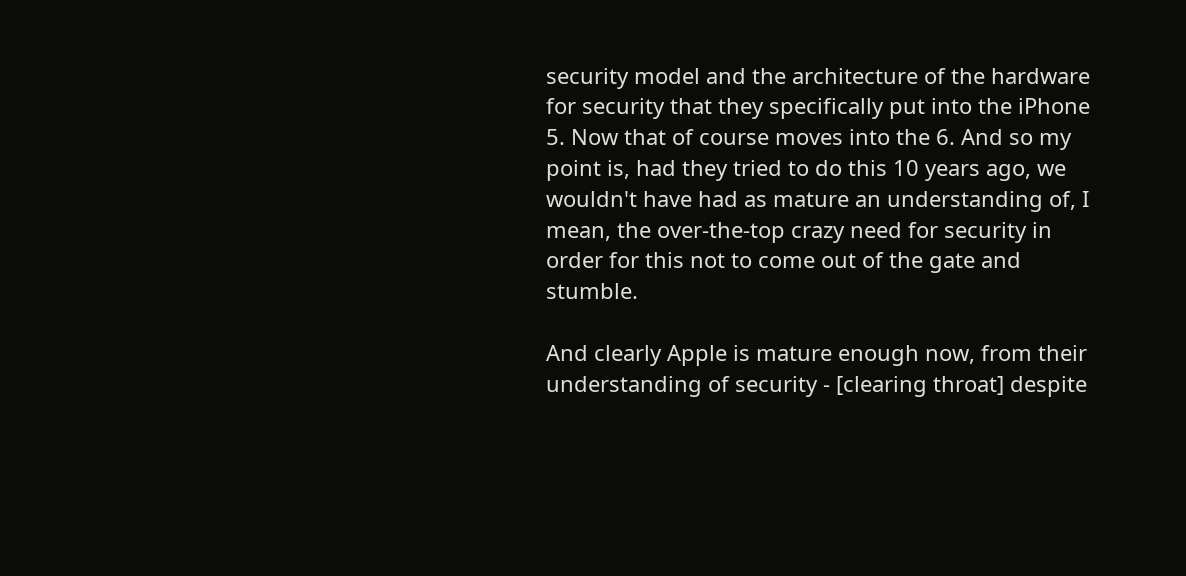security model and the architecture of the hardware for security that they specifically put into the iPhone 5. Now that of course moves into the 6. And so my point is, had they tried to do this 10 years ago, we wouldn't have had as mature an understanding of, I mean, the over-the-top crazy need for security in order for this not to come out of the gate and stumble.

And clearly Apple is mature enough now, from their understanding of security - [clearing throat] despite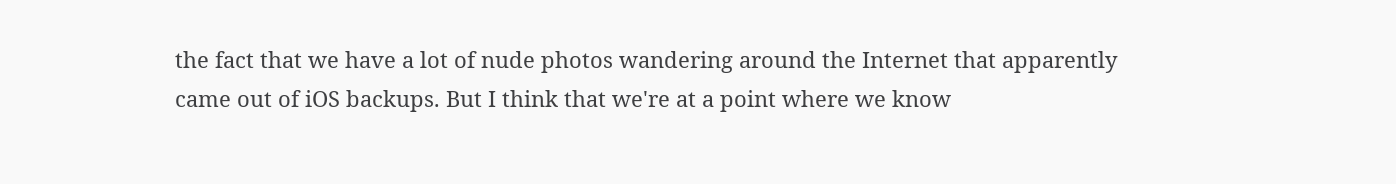the fact that we have a lot of nude photos wandering around the Internet that apparently came out of iOS backups. But I think that we're at a point where we know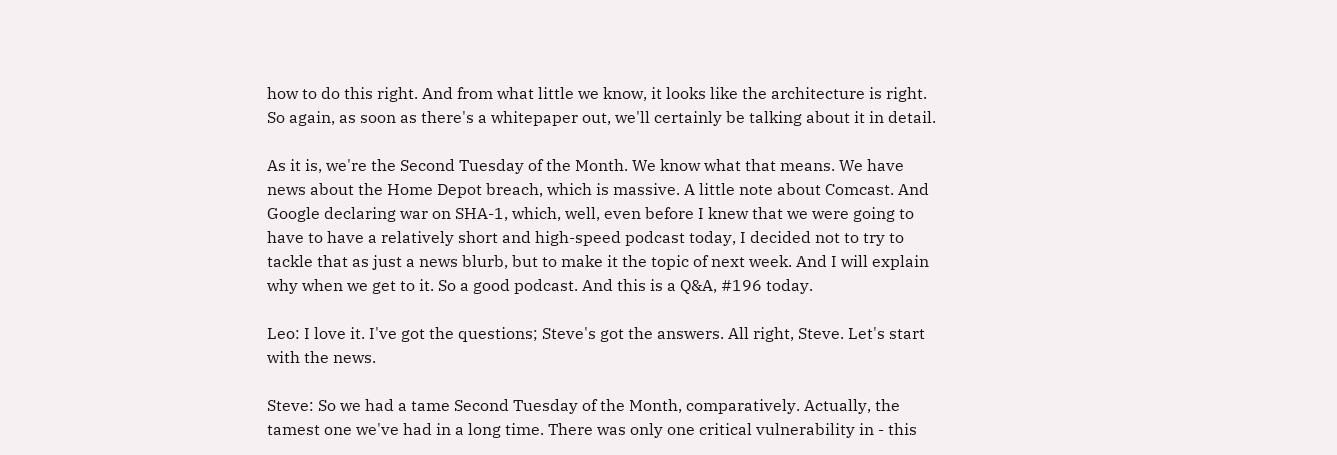how to do this right. And from what little we know, it looks like the architecture is right. So again, as soon as there's a whitepaper out, we'll certainly be talking about it in detail.

As it is, we're the Second Tuesday of the Month. We know what that means. We have news about the Home Depot breach, which is massive. A little note about Comcast. And Google declaring war on SHA-1, which, well, even before I knew that we were going to have to have a relatively short and high-speed podcast today, I decided not to try to tackle that as just a news blurb, but to make it the topic of next week. And I will explain why when we get to it. So a good podcast. And this is a Q&A, #196 today.

Leo: I love it. I've got the questions; Steve's got the answers. All right, Steve. Let's start with the news.

Steve: So we had a tame Second Tuesday of the Month, comparatively. Actually, the tamest one we've had in a long time. There was only one critical vulnerability in - this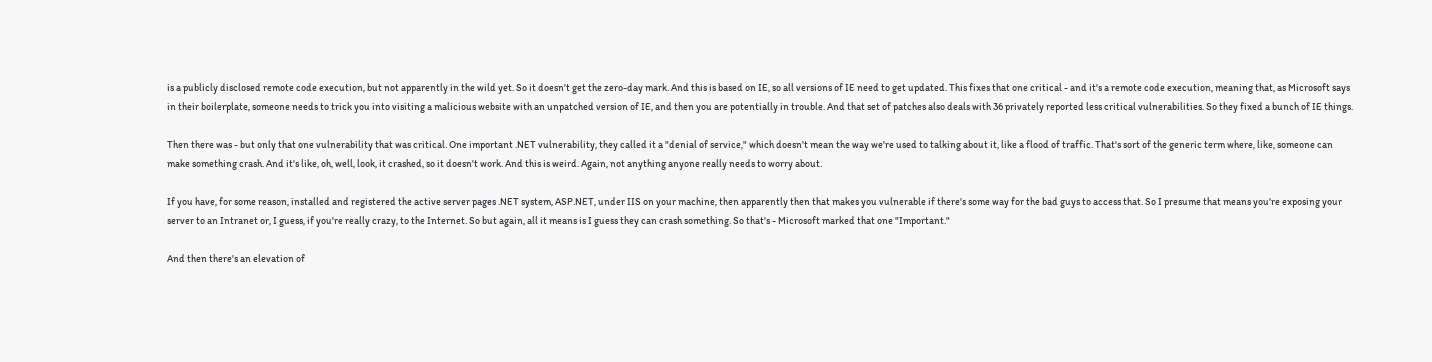is a publicly disclosed remote code execution, but not apparently in the wild yet. So it doesn't get the zero-day mark. And this is based on IE, so all versions of IE need to get updated. This fixes that one critical - and it's a remote code execution, meaning that, as Microsoft says in their boilerplate, someone needs to trick you into visiting a malicious website with an unpatched version of IE, and then you are potentially in trouble. And that set of patches also deals with 36 privately reported less critical vulnerabilities. So they fixed a bunch of IE things.

Then there was - but only that one vulnerability that was critical. One important .NET vulnerability, they called it a "denial of service," which doesn't mean the way we're used to talking about it, like a flood of traffic. That's sort of the generic term where, like, someone can make something crash. And it's like, oh, well, look, it crashed, so it doesn't work. And this is weird. Again, not anything anyone really needs to worry about.

If you have, for some reason, installed and registered the active server pages .NET system, ASP.NET, under IIS on your machine, then apparently then that makes you vulnerable if there's some way for the bad guys to access that. So I presume that means you're exposing your server to an Intranet or, I guess, if you're really crazy, to the Internet. So but again, all it means is I guess they can crash something. So that's - Microsoft marked that one "Important."

And then there's an elevation of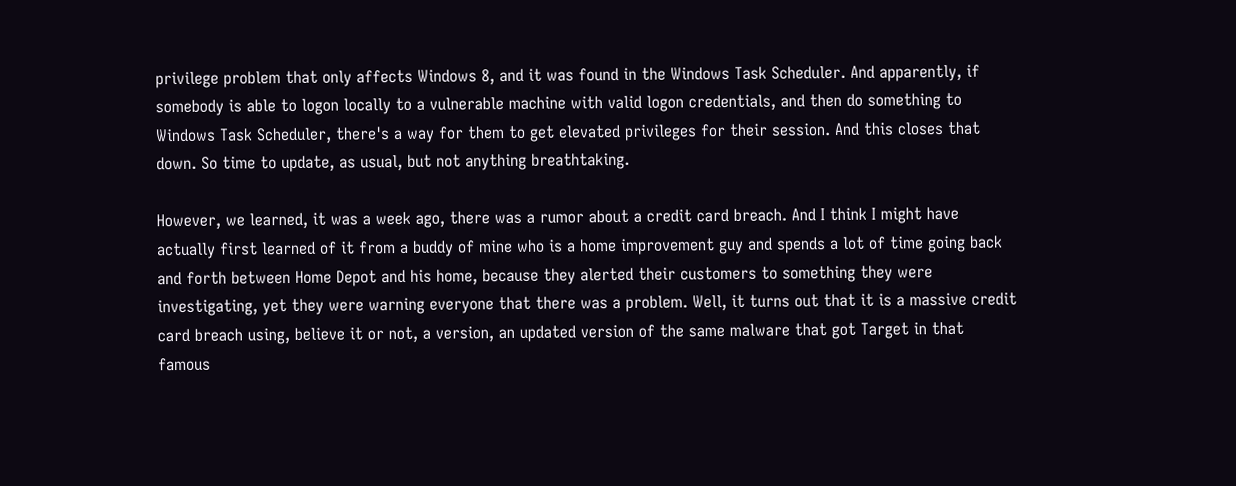privilege problem that only affects Windows 8, and it was found in the Windows Task Scheduler. And apparently, if somebody is able to logon locally to a vulnerable machine with valid logon credentials, and then do something to Windows Task Scheduler, there's a way for them to get elevated privileges for their session. And this closes that down. So time to update, as usual, but not anything breathtaking.

However, we learned, it was a week ago, there was a rumor about a credit card breach. And I think I might have actually first learned of it from a buddy of mine who is a home improvement guy and spends a lot of time going back and forth between Home Depot and his home, because they alerted their customers to something they were investigating, yet they were warning everyone that there was a problem. Well, it turns out that it is a massive credit card breach using, believe it or not, a version, an updated version of the same malware that got Target in that famous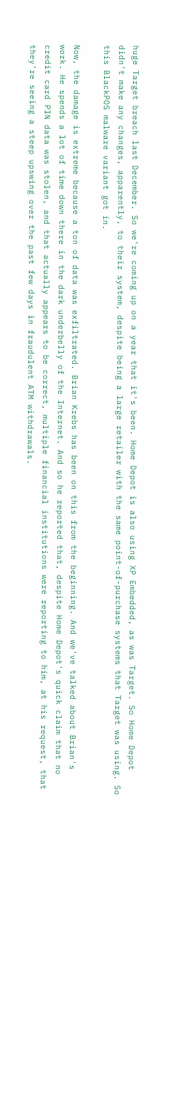huge Target breach last December. So we're coming up on a year that it's been. Home Depot is also using XP Embedded, as was Target. So Home Depot didn't make any changes, apparently, to their system, despite being a large retailer with the same point-of-purchase systems that Target was using. So this BlackPOS malware variant got in.

Now, the damage is extreme because a ton of data was exfiltrated. Brian Krebs has been on this from the beginning. And we've talked about Brian's work. He spends a lot of time down there in the dark underbelly of the Internet. And so he reported that, despite Home Depot's quick claim that no credit card PIN data was stolen, and that actually appears to be correct, multiple financial institutions were reporting to him, at his request, that they're seeing a steep upswing over the past few days in fraudulent ATM withdrawals.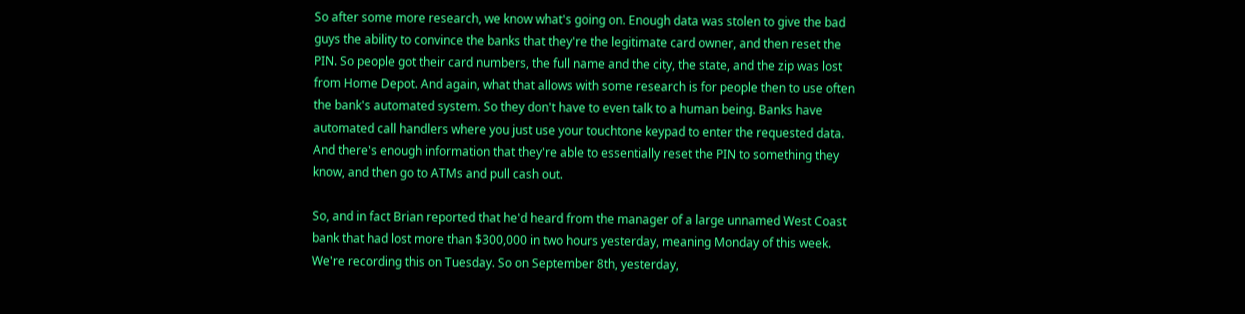So after some more research, we know what's going on. Enough data was stolen to give the bad guys the ability to convince the banks that they're the legitimate card owner, and then reset the PIN. So people got their card numbers, the full name and the city, the state, and the zip was lost from Home Depot. And again, what that allows with some research is for people then to use often the bank's automated system. So they don't have to even talk to a human being. Banks have automated call handlers where you just use your touchtone keypad to enter the requested data. And there's enough information that they're able to essentially reset the PIN to something they know, and then go to ATMs and pull cash out.

So, and in fact Brian reported that he'd heard from the manager of a large unnamed West Coast bank that had lost more than $300,000 in two hours yesterday, meaning Monday of this week. We're recording this on Tuesday. So on September 8th, yesterday,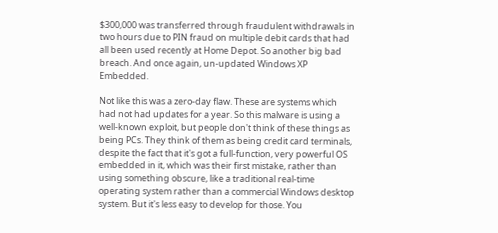$300,000 was transferred through fraudulent withdrawals in two hours due to PIN fraud on multiple debit cards that had all been used recently at Home Depot. So another big bad breach. And once again, un-updated Windows XP Embedded.

Not like this was a zero-day flaw. These are systems which had not had updates for a year. So this malware is using a well-known exploit, but people don't think of these things as being PCs. They think of them as being credit card terminals, despite the fact that it's got a full-function, very powerful OS embedded in it, which was their first mistake, rather than using something obscure, like a traditional real-time operating system rather than a commercial Windows desktop system. But it's less easy to develop for those. You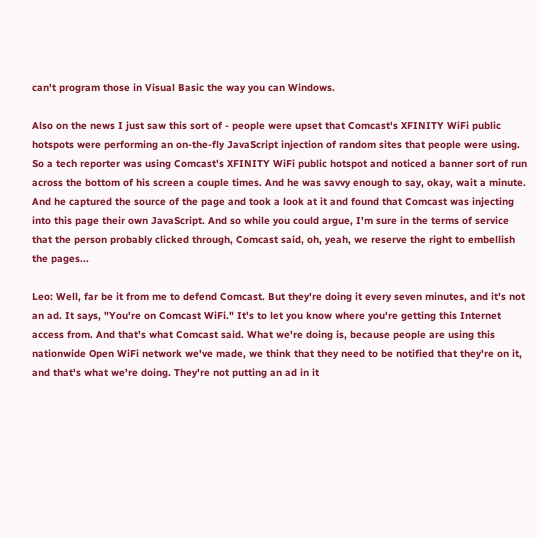can't program those in Visual Basic the way you can Windows.

Also on the news I just saw this sort of - people were upset that Comcast's XFINITY WiFi public hotspots were performing an on-the-fly JavaScript injection of random sites that people were using. So a tech reporter was using Comcast's XFINITY WiFi public hotspot and noticed a banner sort of run across the bottom of his screen a couple times. And he was savvy enough to say, okay, wait a minute. And he captured the source of the page and took a look at it and found that Comcast was injecting into this page their own JavaScript. And so while you could argue, I'm sure in the terms of service that the person probably clicked through, Comcast said, oh, yeah, we reserve the right to embellish the pages...

Leo: Well, far be it from me to defend Comcast. But they're doing it every seven minutes, and it's not an ad. It says, "You're on Comcast WiFi." It's to let you know where you're getting this Internet access from. And that's what Comcast said. What we're doing is, because people are using this nationwide Open WiFi network we've made, we think that they need to be notified that they're on it, and that's what we're doing. They're not putting an ad in it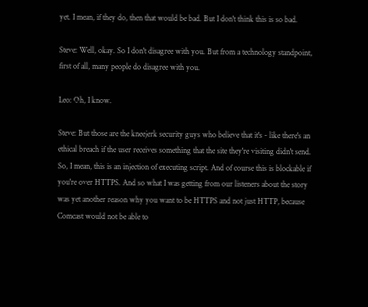yet. I mean, if they do, then that would be bad. But I don't think this is so bad.

Steve: Well, okay. So I don't disagree with you. But from a technology standpoint, first of all, many people do disagree with you.

Leo: Oh, I know.

Steve: But those are the kneejerk security guys who believe that it's - like there's an ethical breach if the user receives something that the site they're visiting didn't send. So, I mean, this is an injection of executing script. And of course this is blockable if you're over HTTPS. And so what I was getting from our listeners about the story was yet another reason why you want to be HTTPS and not just HTTP, because Comcast would not be able to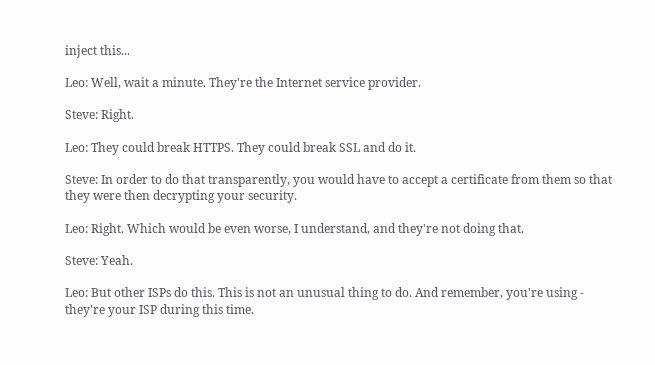inject this...

Leo: Well, wait a minute. They're the Internet service provider.

Steve: Right.

Leo: They could break HTTPS. They could break SSL and do it.

Steve: In order to do that transparently, you would have to accept a certificate from them so that they were then decrypting your security.

Leo: Right. Which would be even worse, I understand, and they're not doing that.

Steve: Yeah.

Leo: But other ISPs do this. This is not an unusual thing to do. And remember, you're using - they're your ISP during this time.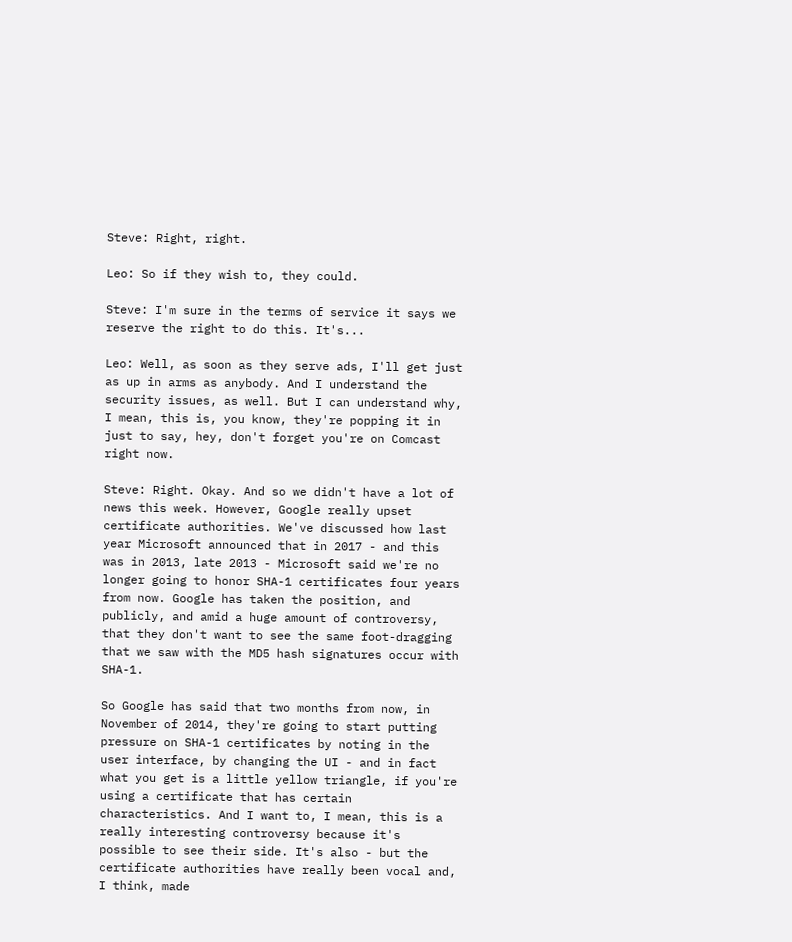Steve: Right, right.

Leo: So if they wish to, they could.

Steve: I'm sure in the terms of service it says we reserve the right to do this. It's...

Leo: Well, as soon as they serve ads, I'll get just as up in arms as anybody. And I understand the security issues, as well. But I can understand why, I mean, this is, you know, they're popping it in just to say, hey, don't forget you're on Comcast right now.

Steve: Right. Okay. And so we didn't have a lot of news this week. However, Google really upset certificate authorities. We've discussed how last year Microsoft announced that in 2017 - and this was in 2013, late 2013 - Microsoft said we're no longer going to honor SHA-1 certificates four years from now. Google has taken the position, and publicly, and amid a huge amount of controversy, that they don't want to see the same foot-dragging that we saw with the MD5 hash signatures occur with SHA-1.

So Google has said that two months from now, in November of 2014, they're going to start putting pressure on SHA-1 certificates by noting in the user interface, by changing the UI - and in fact what you get is a little yellow triangle, if you're using a certificate that has certain characteristics. And I want to, I mean, this is a really interesting controversy because it's possible to see their side. It's also - but the certificate authorities have really been vocal and, I think, made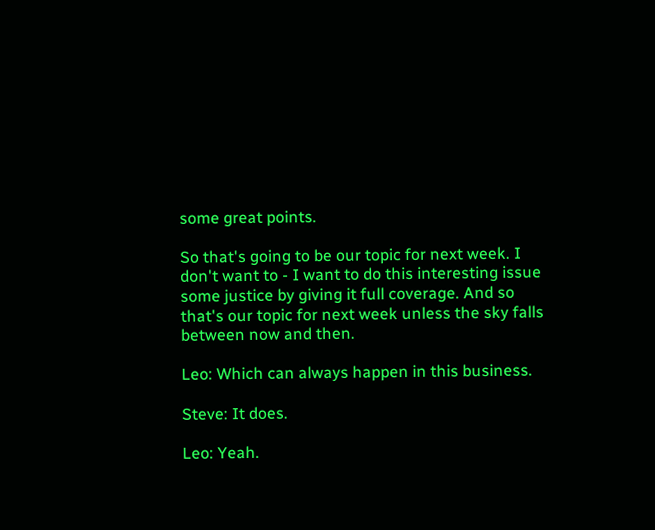some great points.

So that's going to be our topic for next week. I don't want to - I want to do this interesting issue some justice by giving it full coverage. And so that's our topic for next week unless the sky falls between now and then.

Leo: Which can always happen in this business.

Steve: It does.

Leo: Yeah.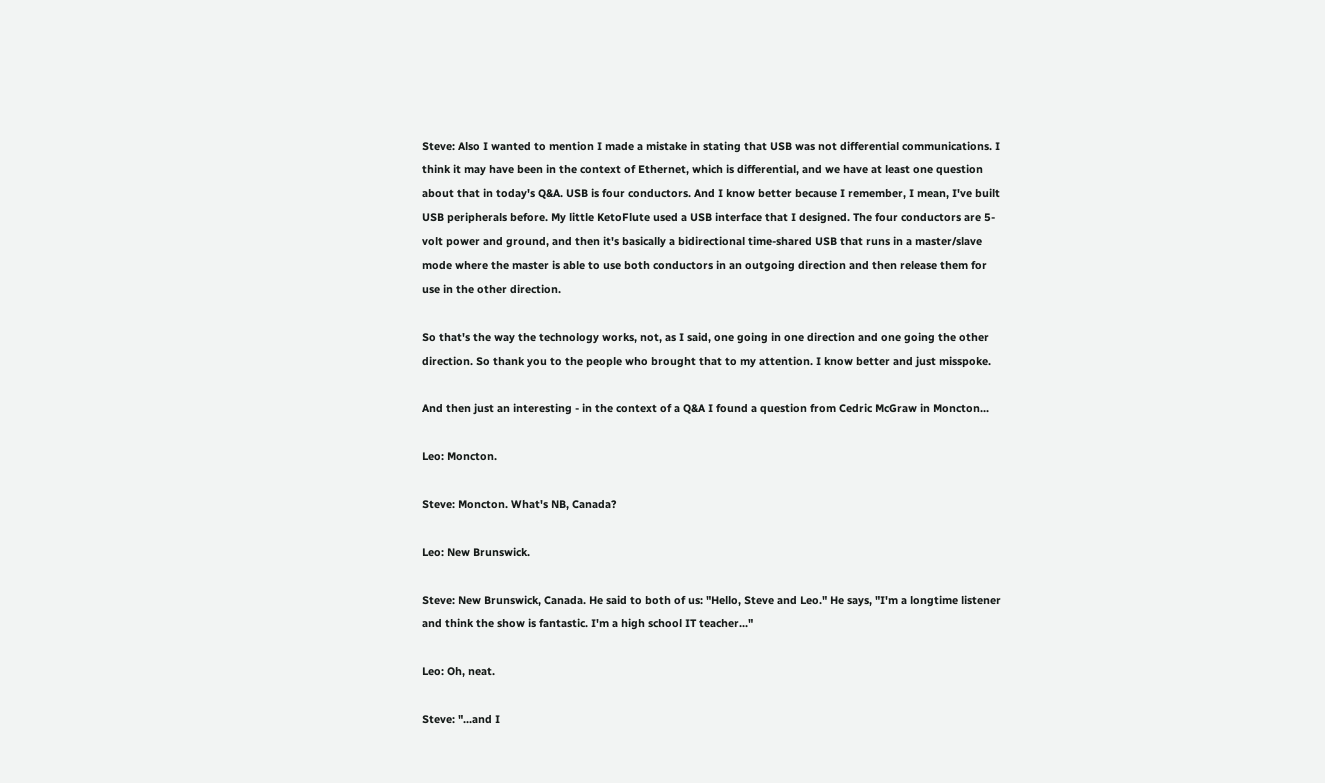Steve: Also I wanted to mention I made a mistake in stating that USB was not differential communications. I think it may have been in the context of Ethernet, which is differential, and we have at least one question about that in today's Q&A. USB is four conductors. And I know better because I remember, I mean, I've built USB peripherals before. My little KetoFlute used a USB interface that I designed. The four conductors are 5-volt power and ground, and then it's basically a bidirectional time-shared USB that runs in a master/slave mode where the master is able to use both conductors in an outgoing direction and then release them for use in the other direction.

So that's the way the technology works, not, as I said, one going in one direction and one going the other direction. So thank you to the people who brought that to my attention. I know better and just misspoke.

And then just an interesting - in the context of a Q&A I found a question from Cedric McGraw in Moncton...

Leo: Moncton.

Steve: Moncton. What's NB, Canada?

Leo: New Brunswick.

Steve: New Brunswick, Canada. He said to both of us: "Hello, Steve and Leo." He says, "I'm a longtime listener and think the show is fantastic. I'm a high school IT teacher..."

Leo: Oh, neat.

Steve: "...and I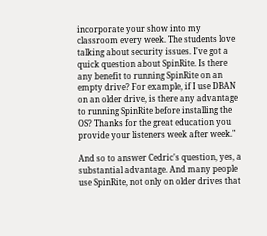incorporate your show into my classroom every week. The students love talking about security issues. I've got a quick question about SpinRite. Is there any benefit to running SpinRite on an empty drive? For example, if I use DBAN on an older drive, is there any advantage to running SpinRite before installing the OS? Thanks for the great education you provide your listeners week after week."

And so to answer Cedric's question, yes, a substantial advantage. And many people use SpinRite, not only on older drives that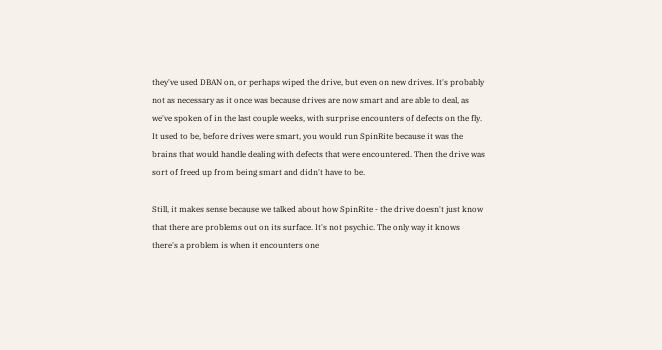they've used DBAN on, or perhaps wiped the drive, but even on new drives. It's probably not as necessary as it once was because drives are now smart and are able to deal, as we've spoken of in the last couple weeks, with surprise encounters of defects on the fly. It used to be, before drives were smart, you would run SpinRite because it was the brains that would handle dealing with defects that were encountered. Then the drive was sort of freed up from being smart and didn't have to be.

Still, it makes sense because we talked about how SpinRite - the drive doesn't just know that there are problems out on its surface. It's not psychic. The only way it knows there's a problem is when it encounters one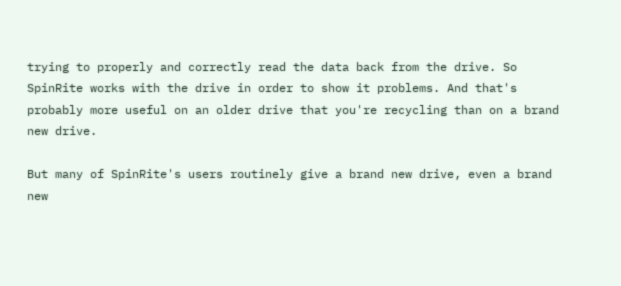trying to properly and correctly read the data back from the drive. So SpinRite works with the drive in order to show it problems. And that's probably more useful on an older drive that you're recycling than on a brand new drive.

But many of SpinRite's users routinely give a brand new drive, even a brand new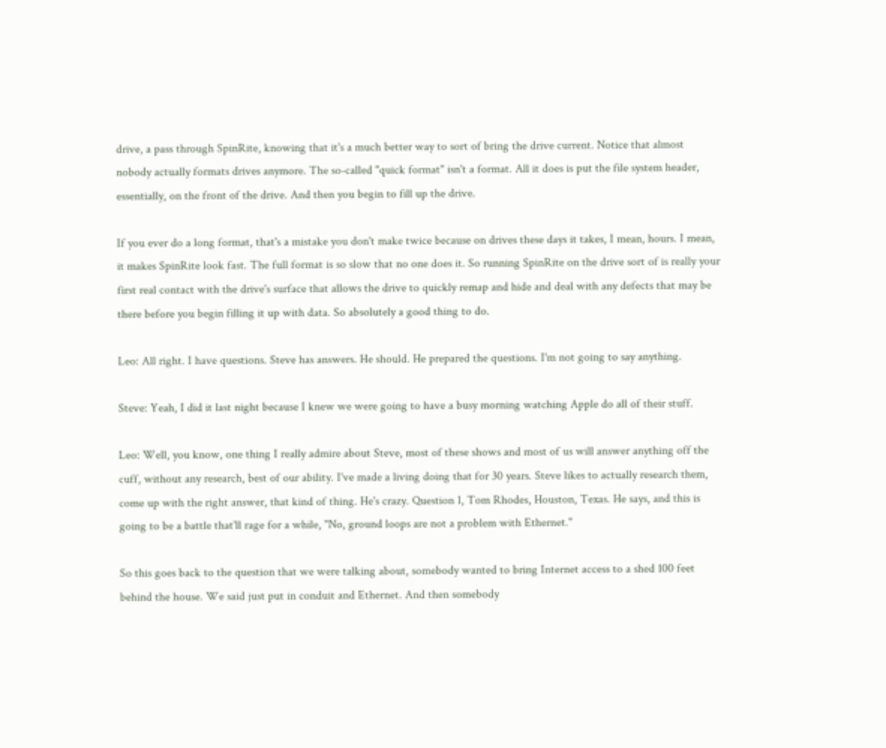drive, a pass through SpinRite, knowing that it's a much better way to sort of bring the drive current. Notice that almost nobody actually formats drives anymore. The so-called "quick format" isn't a format. All it does is put the file system header, essentially, on the front of the drive. And then you begin to fill up the drive.

If you ever do a long format, that's a mistake you don't make twice because on drives these days it takes, I mean, hours. I mean, it makes SpinRite look fast. The full format is so slow that no one does it. So running SpinRite on the drive sort of is really your first real contact with the drive's surface that allows the drive to quickly remap and hide and deal with any defects that may be there before you begin filling it up with data. So absolutely a good thing to do.

Leo: All right. I have questions. Steve has answers. He should. He prepared the questions. I'm not going to say anything.

Steve: Yeah, I did it last night because I knew we were going to have a busy morning watching Apple do all of their stuff.

Leo: Well, you know, one thing I really admire about Steve, most of these shows and most of us will answer anything off the cuff, without any research, best of our ability. I've made a living doing that for 30 years. Steve likes to actually research them, come up with the right answer, that kind of thing. He's crazy. Question 1, Tom Rhodes, Houston, Texas. He says, and this is going to be a battle that'll rage for a while, "No, ground loops are not a problem with Ethernet."

So this goes back to the question that we were talking about, somebody wanted to bring Internet access to a shed 100 feet behind the house. We said just put in conduit and Ethernet. And then somebody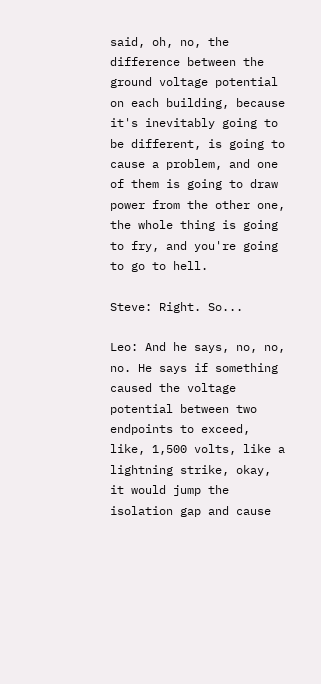said, oh, no, the difference between the ground voltage potential on each building, because it's inevitably going to be different, is going to cause a problem, and one of them is going to draw power from the other one, the whole thing is going to fry, and you're going to go to hell.

Steve: Right. So...

Leo: And he says, no, no, no. He says if something caused the voltage potential between two endpoints to exceed, like, 1,500 volts, like a lightning strike, okay, it would jump the isolation gap and cause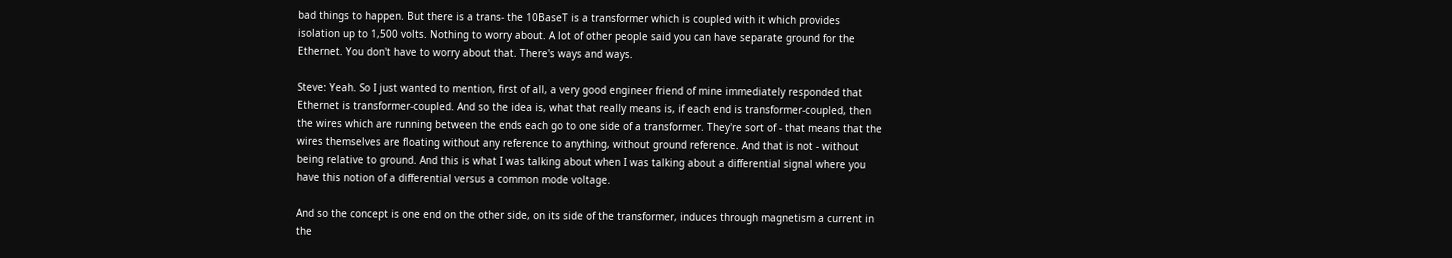bad things to happen. But there is a trans- the 10BaseT is a transformer which is coupled with it which provides isolation up to 1,500 volts. Nothing to worry about. A lot of other people said you can have separate ground for the Ethernet. You don't have to worry about that. There's ways and ways.

Steve: Yeah. So I just wanted to mention, first of all, a very good engineer friend of mine immediately responded that Ethernet is transformer-coupled. And so the idea is, what that really means is, if each end is transformer-coupled, then the wires which are running between the ends each go to one side of a transformer. They're sort of - that means that the wires themselves are floating without any reference to anything, without ground reference. And that is not - without being relative to ground. And this is what I was talking about when I was talking about a differential signal where you have this notion of a differential versus a common mode voltage.

And so the concept is one end on the other side, on its side of the transformer, induces through magnetism a current in the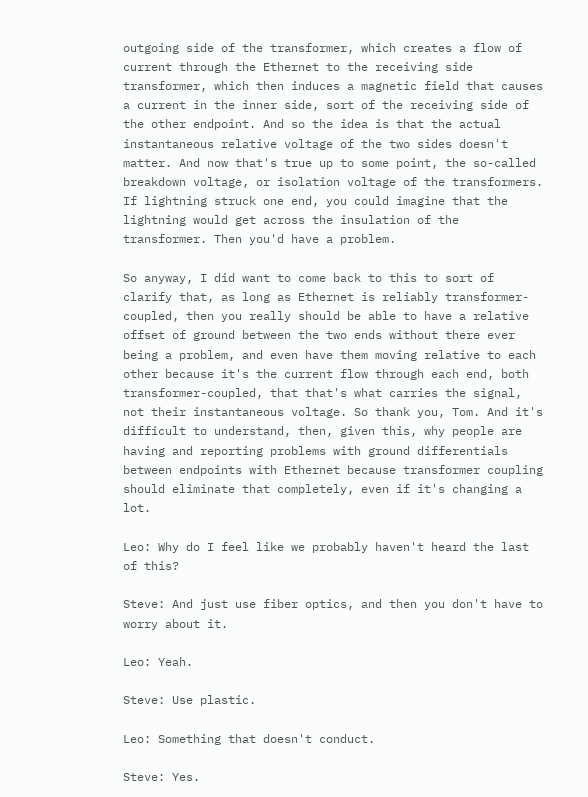outgoing side of the transformer, which creates a flow of current through the Ethernet to the receiving side transformer, which then induces a magnetic field that causes a current in the inner side, sort of the receiving side of the other endpoint. And so the idea is that the actual instantaneous relative voltage of the two sides doesn't matter. And now that's true up to some point, the so-called breakdown voltage, or isolation voltage of the transformers. If lightning struck one end, you could imagine that the lightning would get across the insulation of the transformer. Then you'd have a problem.

So anyway, I did want to come back to this to sort of clarify that, as long as Ethernet is reliably transformer-coupled, then you really should be able to have a relative offset of ground between the two ends without there ever being a problem, and even have them moving relative to each other because it's the current flow through each end, both transformer-coupled, that that's what carries the signal, not their instantaneous voltage. So thank you, Tom. And it's difficult to understand, then, given this, why people are having and reporting problems with ground differentials between endpoints with Ethernet because transformer coupling should eliminate that completely, even if it's changing a lot.

Leo: Why do I feel like we probably haven't heard the last of this?

Steve: And just use fiber optics, and then you don't have to worry about it.

Leo: Yeah.

Steve: Use plastic.

Leo: Something that doesn't conduct.

Steve: Yes.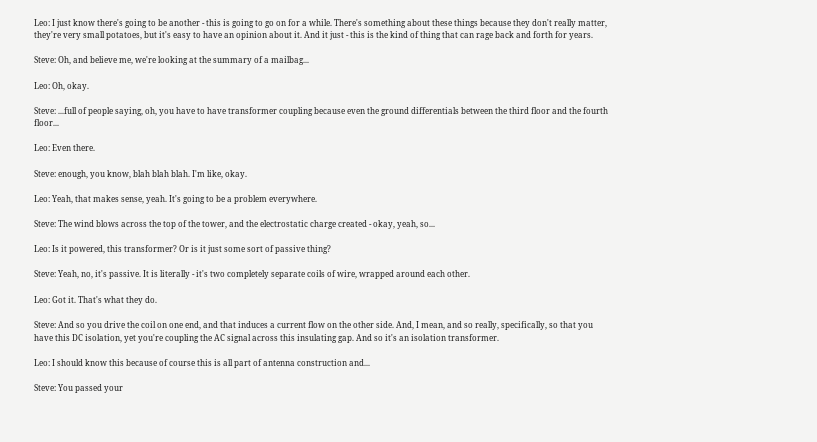Leo: I just know there's going to be another - this is going to go on for a while. There's something about these things because they don't really matter, they're very small potatoes, but it's easy to have an opinion about it. And it just - this is the kind of thing that can rage back and forth for years.

Steve: Oh, and believe me, we're looking at the summary of a mailbag...

Leo: Oh, okay.

Steve: ...full of people saying, oh, you have to have transformer coupling because even the ground differentials between the third floor and the fourth floor...

Leo: Even there.

Steve: enough, you know, blah blah blah. I'm like, okay.

Leo: Yeah, that makes sense, yeah. It's going to be a problem everywhere.

Steve: The wind blows across the top of the tower, and the electrostatic charge created - okay, yeah, so...

Leo: Is it powered, this transformer? Or is it just some sort of passive thing?

Steve: Yeah, no, it's passive. It is literally - it's two completely separate coils of wire, wrapped around each other.

Leo: Got it. That's what they do.

Steve: And so you drive the coil on one end, and that induces a current flow on the other side. And, I mean, and so really, specifically, so that you have this DC isolation, yet you're coupling the AC signal across this insulating gap. And so it's an isolation transformer.

Leo: I should know this because of course this is all part of antenna construction and...

Steve: You passed your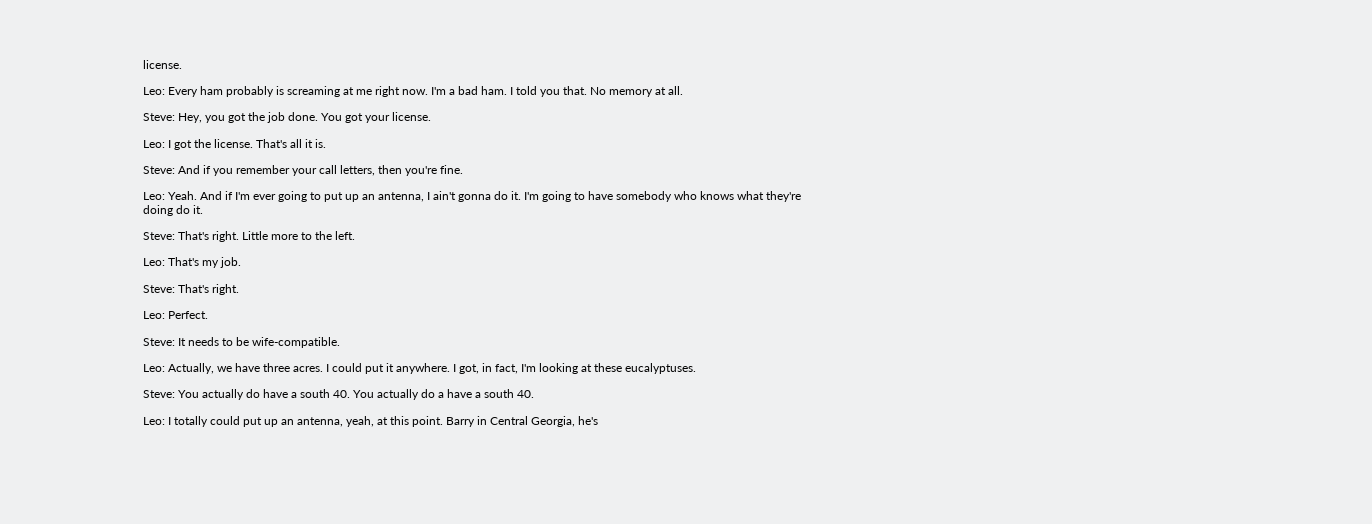license.

Leo: Every ham probably is screaming at me right now. I'm a bad ham. I told you that. No memory at all.

Steve: Hey, you got the job done. You got your license.

Leo: I got the license. That's all it is.

Steve: And if you remember your call letters, then you're fine.

Leo: Yeah. And if I'm ever going to put up an antenna, I ain't gonna do it. I'm going to have somebody who knows what they're doing do it.

Steve: That's right. Little more to the left.

Leo: That's my job.

Steve: That's right.

Leo: Perfect.

Steve: It needs to be wife-compatible.

Leo: Actually, we have three acres. I could put it anywhere. I got, in fact, I'm looking at these eucalyptuses.

Steve: You actually do have a south 40. You actually do a have a south 40.

Leo: I totally could put up an antenna, yeah, at this point. Barry in Central Georgia, he's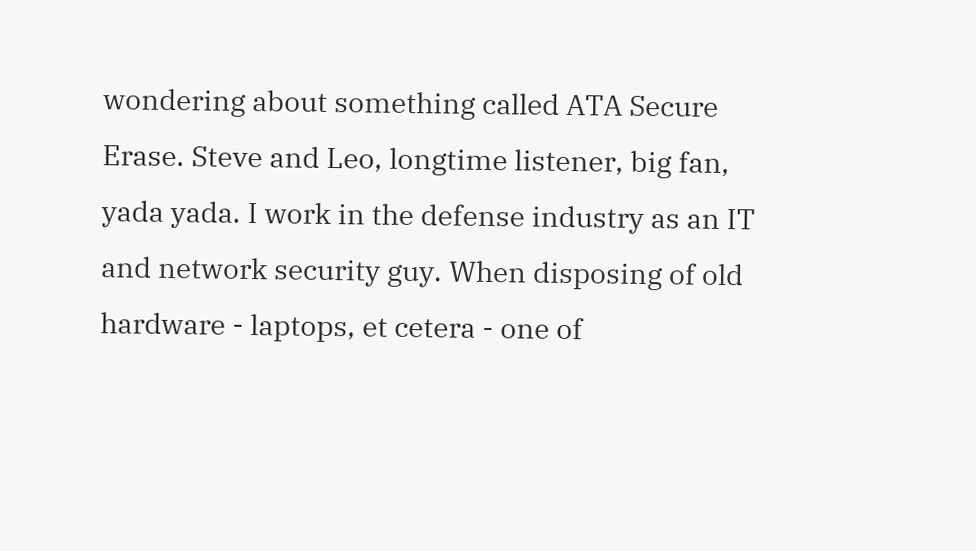wondering about something called ATA Secure Erase. Steve and Leo, longtime listener, big fan, yada yada. I work in the defense industry as an IT and network security guy. When disposing of old hardware - laptops, et cetera - one of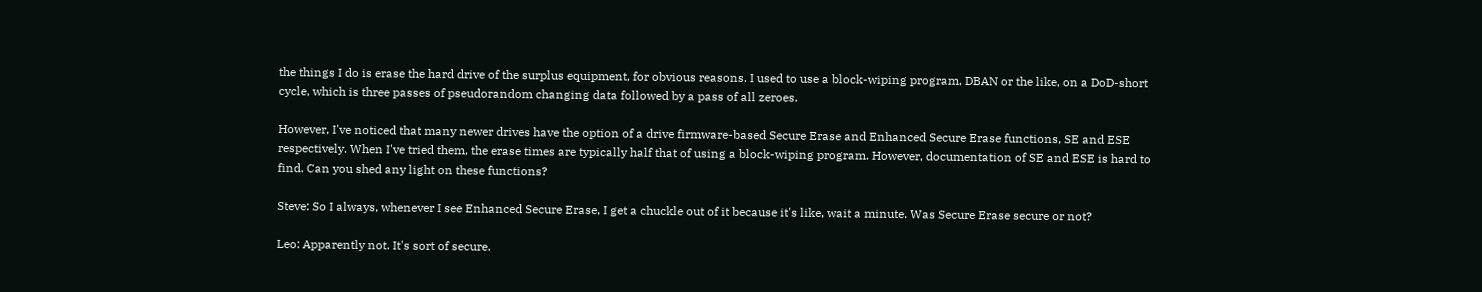the things I do is erase the hard drive of the surplus equipment, for obvious reasons. I used to use a block-wiping program, DBAN or the like, on a DoD-short cycle, which is three passes of pseudorandom changing data followed by a pass of all zeroes.

However, I've noticed that many newer drives have the option of a drive firmware-based Secure Erase and Enhanced Secure Erase functions, SE and ESE respectively. When I've tried them, the erase times are typically half that of using a block-wiping program. However, documentation of SE and ESE is hard to find. Can you shed any light on these functions?

Steve: So I always, whenever I see Enhanced Secure Erase, I get a chuckle out of it because it's like, wait a minute. Was Secure Erase secure or not?

Leo: Apparently not. It's sort of secure.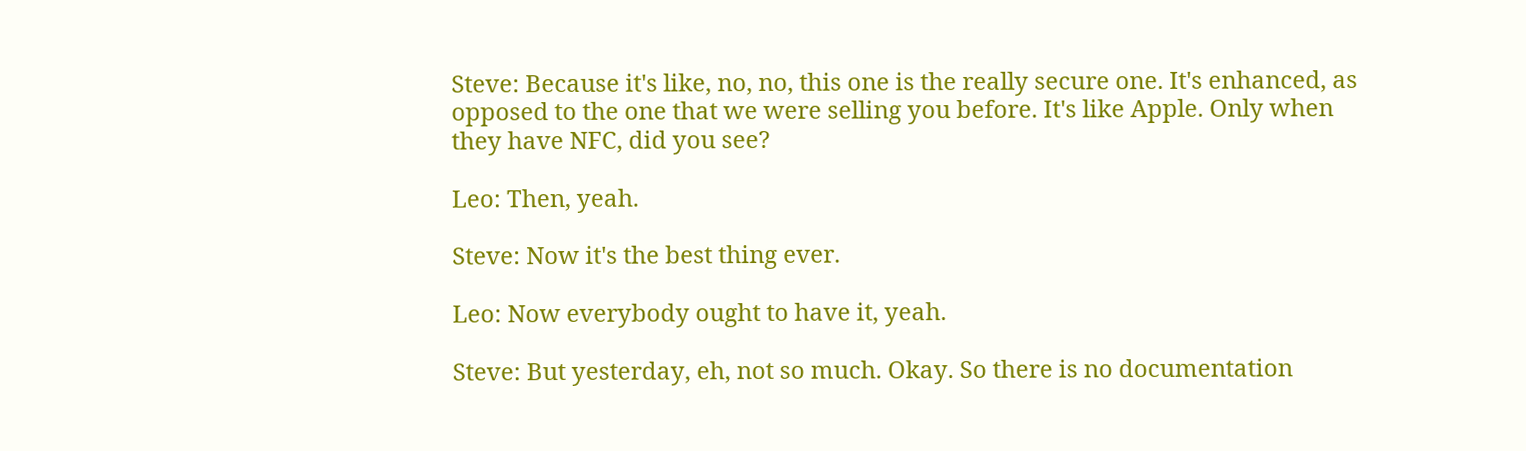Steve: Because it's like, no, no, this one is the really secure one. It's enhanced, as opposed to the one that we were selling you before. It's like Apple. Only when they have NFC, did you see?

Leo: Then, yeah.

Steve: Now it's the best thing ever.

Leo: Now everybody ought to have it, yeah.

Steve: But yesterday, eh, not so much. Okay. So there is no documentation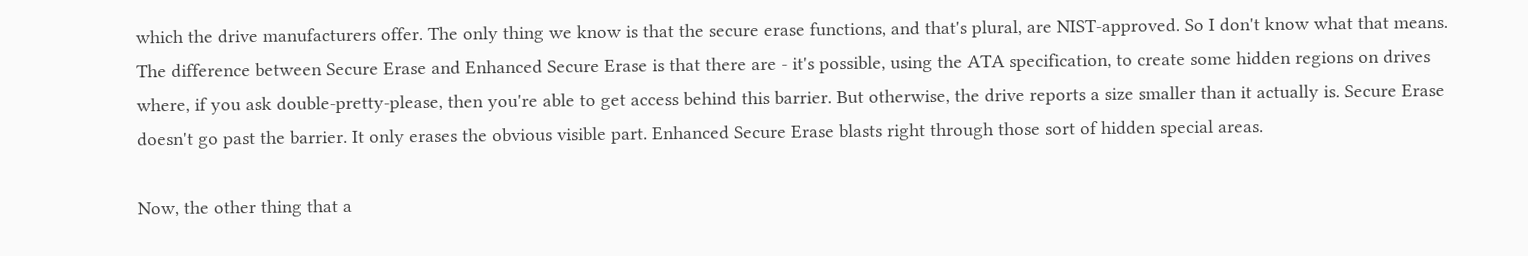which the drive manufacturers offer. The only thing we know is that the secure erase functions, and that's plural, are NIST-approved. So I don't know what that means. The difference between Secure Erase and Enhanced Secure Erase is that there are - it's possible, using the ATA specification, to create some hidden regions on drives where, if you ask double-pretty-please, then you're able to get access behind this barrier. But otherwise, the drive reports a size smaller than it actually is. Secure Erase doesn't go past the barrier. It only erases the obvious visible part. Enhanced Secure Erase blasts right through those sort of hidden special areas.

Now, the other thing that a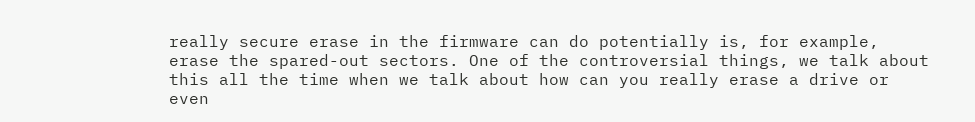really secure erase in the firmware can do potentially is, for example, erase the spared-out sectors. One of the controversial things, we talk about this all the time when we talk about how can you really erase a drive or even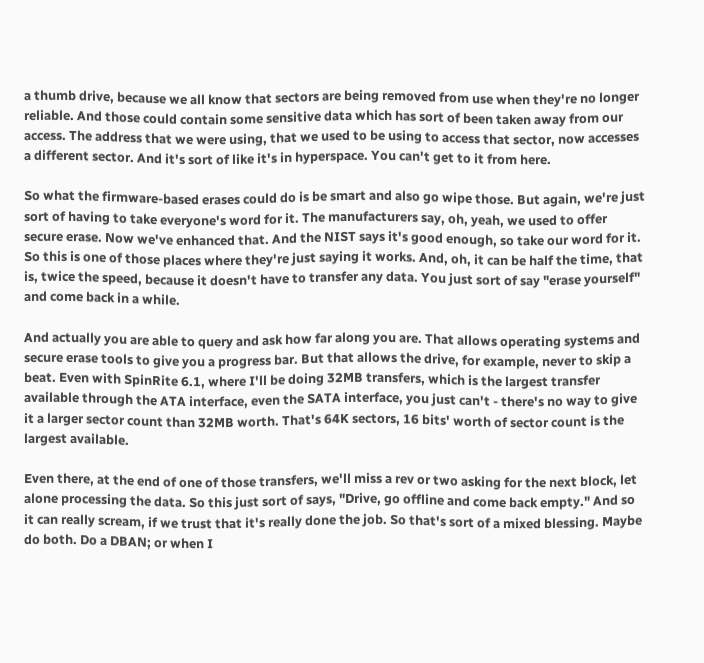a thumb drive, because we all know that sectors are being removed from use when they're no longer reliable. And those could contain some sensitive data which has sort of been taken away from our access. The address that we were using, that we used to be using to access that sector, now accesses a different sector. And it's sort of like it's in hyperspace. You can't get to it from here.

So what the firmware-based erases could do is be smart and also go wipe those. But again, we're just sort of having to take everyone's word for it. The manufacturers say, oh, yeah, we used to offer secure erase. Now we've enhanced that. And the NIST says it's good enough, so take our word for it. So this is one of those places where they're just saying it works. And, oh, it can be half the time, that is, twice the speed, because it doesn't have to transfer any data. You just sort of say "erase yourself" and come back in a while.

And actually you are able to query and ask how far along you are. That allows operating systems and secure erase tools to give you a progress bar. But that allows the drive, for example, never to skip a beat. Even with SpinRite 6.1, where I'll be doing 32MB transfers, which is the largest transfer available through the ATA interface, even the SATA interface, you just can't - there's no way to give it a larger sector count than 32MB worth. That's 64K sectors, 16 bits' worth of sector count is the largest available.

Even there, at the end of one of those transfers, we'll miss a rev or two asking for the next block, let alone processing the data. So this just sort of says, "Drive, go offline and come back empty." And so it can really scream, if we trust that it's really done the job. So that's sort of a mixed blessing. Maybe do both. Do a DBAN; or when I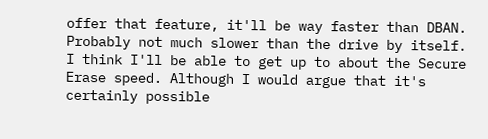offer that feature, it'll be way faster than DBAN. Probably not much slower than the drive by itself. I think I'll be able to get up to about the Secure Erase speed. Although I would argue that it's certainly possible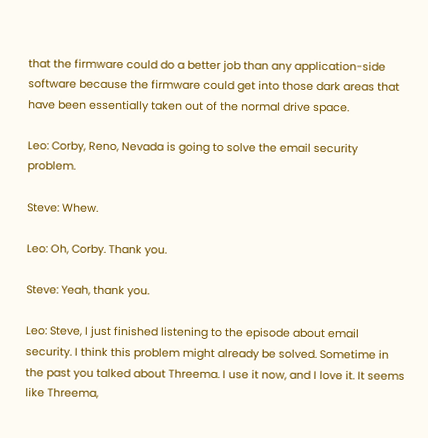that the firmware could do a better job than any application-side software because the firmware could get into those dark areas that have been essentially taken out of the normal drive space.

Leo: Corby, Reno, Nevada is going to solve the email security problem.

Steve: Whew.

Leo: Oh, Corby. Thank you.

Steve: Yeah, thank you.

Leo: Steve, I just finished listening to the episode about email security. I think this problem might already be solved. Sometime in the past you talked about Threema. I use it now, and I love it. It seems like Threema,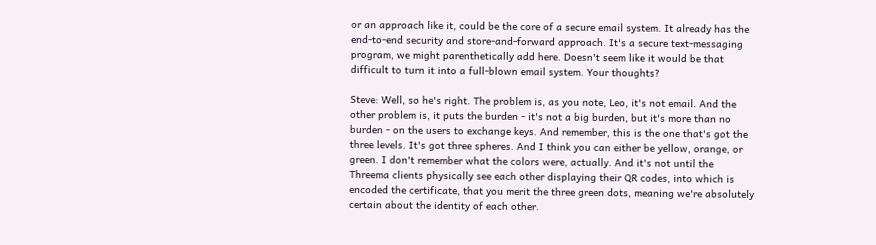or an approach like it, could be the core of a secure email system. It already has the end-to-end security and store-and-forward approach. It's a secure text-messaging program, we might parenthetically add here. Doesn't seem like it would be that difficult to turn it into a full-blown email system. Your thoughts?

Steve: Well, so he's right. The problem is, as you note, Leo, it's not email. And the other problem is, it puts the burden - it's not a big burden, but it's more than no burden - on the users to exchange keys. And remember, this is the one that's got the three levels. It's got three spheres. And I think you can either be yellow, orange, or green. I don't remember what the colors were, actually. And it's not until the Threema clients physically see each other displaying their QR codes, into which is encoded the certificate, that you merit the three green dots, meaning we're absolutely certain about the identity of each other.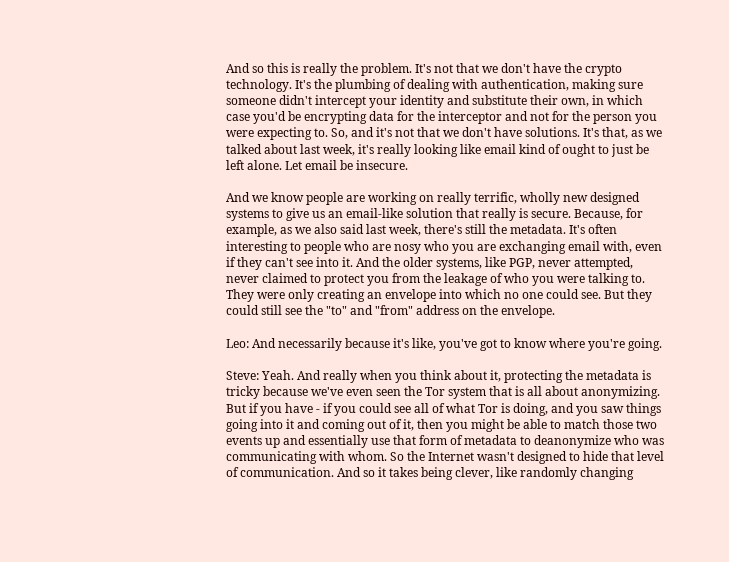And so this is really the problem. It's not that we don't have the crypto technology. It's the plumbing of dealing with authentication, making sure someone didn't intercept your identity and substitute their own, in which case you'd be encrypting data for the interceptor and not for the person you were expecting to. So, and it's not that we don't have solutions. It's that, as we talked about last week, it's really looking like email kind of ought to just be left alone. Let email be insecure.

And we know people are working on really terrific, wholly new designed systems to give us an email-like solution that really is secure. Because, for example, as we also said last week, there's still the metadata. It's often interesting to people who are nosy who you are exchanging email with, even if they can't see into it. And the older systems, like PGP, never attempted, never claimed to protect you from the leakage of who you were talking to. They were only creating an envelope into which no one could see. But they could still see the "to" and "from" address on the envelope.

Leo: And necessarily because it's like, you've got to know where you're going.

Steve: Yeah. And really when you think about it, protecting the metadata is tricky because we've even seen the Tor system that is all about anonymizing. But if you have - if you could see all of what Tor is doing, and you saw things going into it and coming out of it, then you might be able to match those two events up and essentially use that form of metadata to deanonymize who was communicating with whom. So the Internet wasn't designed to hide that level of communication. And so it takes being clever, like randomly changing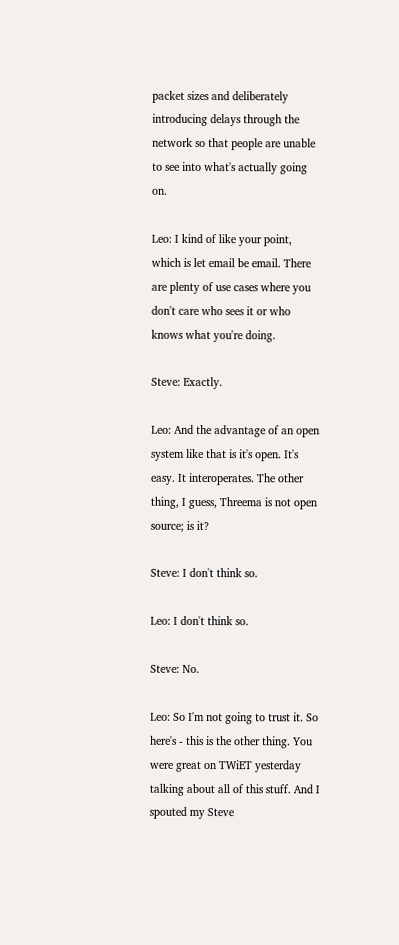packet sizes and deliberately introducing delays through the network so that people are unable to see into what's actually going on.

Leo: I kind of like your point, which is let email be email. There are plenty of use cases where you don't care who sees it or who knows what you're doing.

Steve: Exactly.

Leo: And the advantage of an open system like that is it's open. It's easy. It interoperates. The other thing, I guess, Threema is not open source; is it?

Steve: I don't think so.

Leo: I don't think so.

Steve: No.

Leo: So I'm not going to trust it. So here's - this is the other thing. You were great on TWiET yesterday talking about all of this stuff. And I spouted my Steve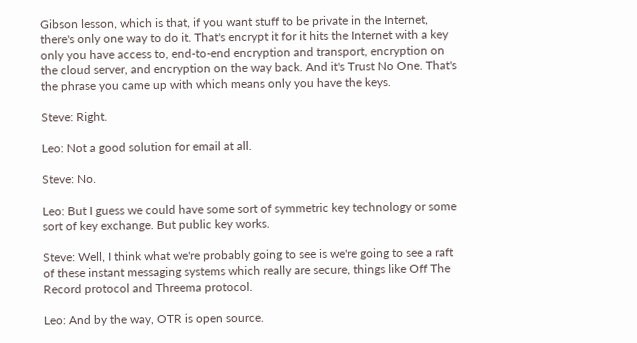Gibson lesson, which is that, if you want stuff to be private in the Internet, there's only one way to do it. That's encrypt it for it hits the Internet with a key only you have access to, end-to-end encryption and transport, encryption on the cloud server, and encryption on the way back. And it's Trust No One. That's the phrase you came up with which means only you have the keys.

Steve: Right.

Leo: Not a good solution for email at all.

Steve: No.

Leo: But I guess we could have some sort of symmetric key technology or some sort of key exchange. But public key works.

Steve: Well, I think what we're probably going to see is we're going to see a raft of these instant messaging systems which really are secure, things like Off The Record protocol and Threema protocol.

Leo: And by the way, OTR is open source.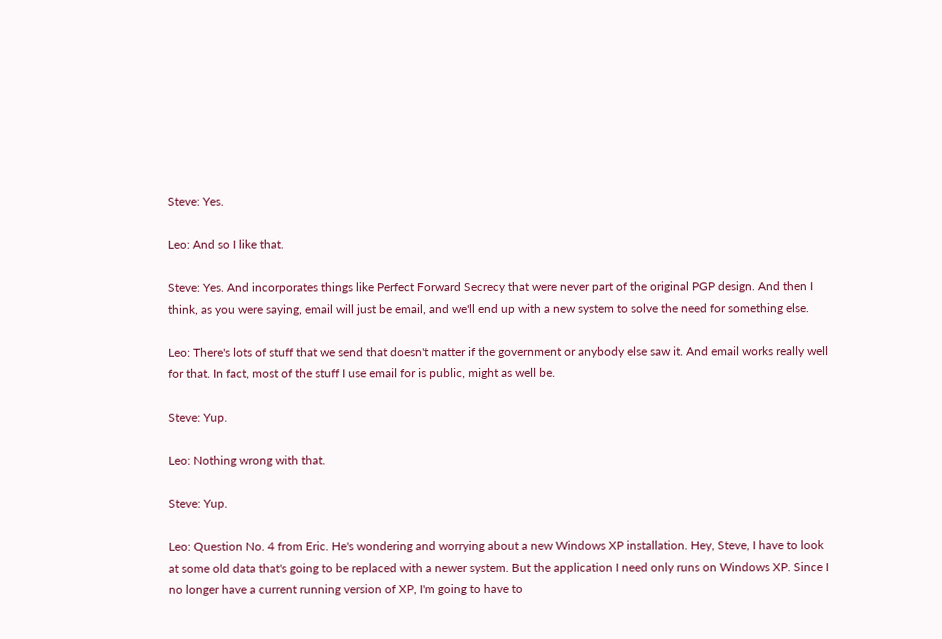Steve: Yes.

Leo: And so I like that.

Steve: Yes. And incorporates things like Perfect Forward Secrecy that were never part of the original PGP design. And then I think, as you were saying, email will just be email, and we'll end up with a new system to solve the need for something else.

Leo: There's lots of stuff that we send that doesn't matter if the government or anybody else saw it. And email works really well for that. In fact, most of the stuff I use email for is public, might as well be.

Steve: Yup.

Leo: Nothing wrong with that.

Steve: Yup.

Leo: Question No. 4 from Eric. He's wondering and worrying about a new Windows XP installation. Hey, Steve, I have to look at some old data that's going to be replaced with a newer system. But the application I need only runs on Windows XP. Since I no longer have a current running version of XP, I'm going to have to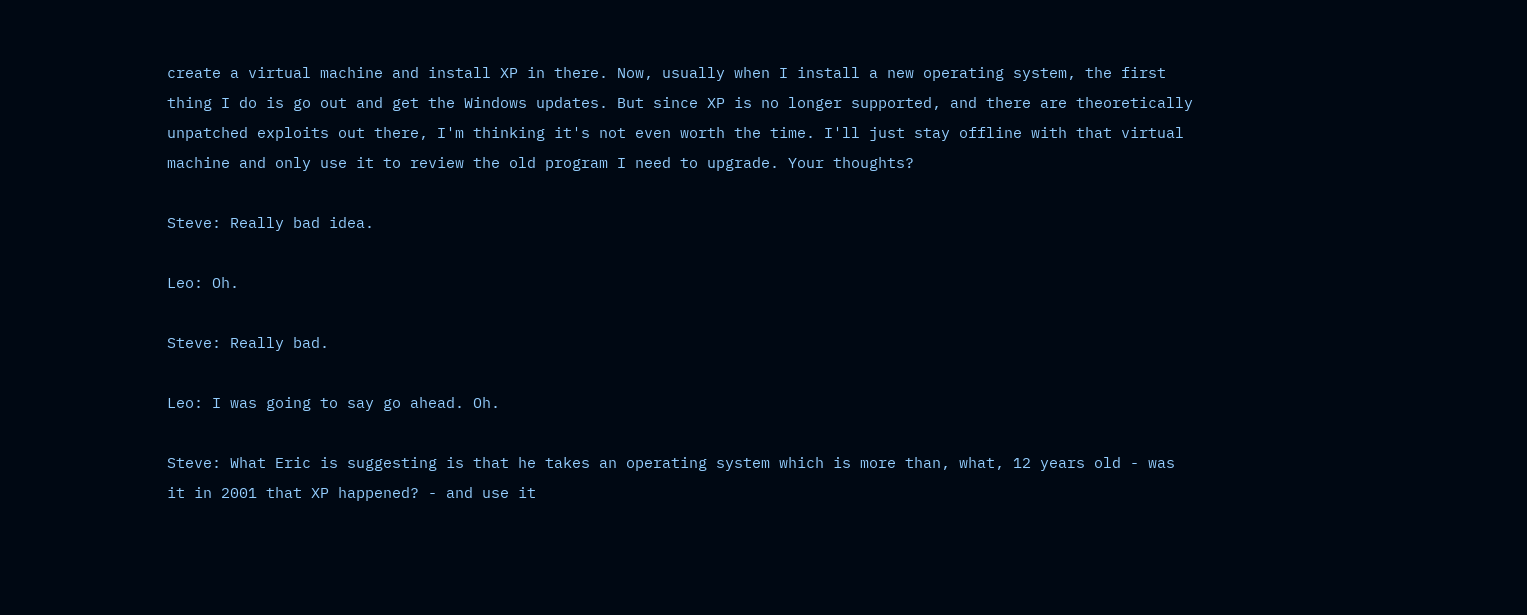create a virtual machine and install XP in there. Now, usually when I install a new operating system, the first thing I do is go out and get the Windows updates. But since XP is no longer supported, and there are theoretically unpatched exploits out there, I'm thinking it's not even worth the time. I'll just stay offline with that virtual machine and only use it to review the old program I need to upgrade. Your thoughts?

Steve: Really bad idea.

Leo: Oh.

Steve: Really bad.

Leo: I was going to say go ahead. Oh.

Steve: What Eric is suggesting is that he takes an operating system which is more than, what, 12 years old - was it in 2001 that XP happened? - and use it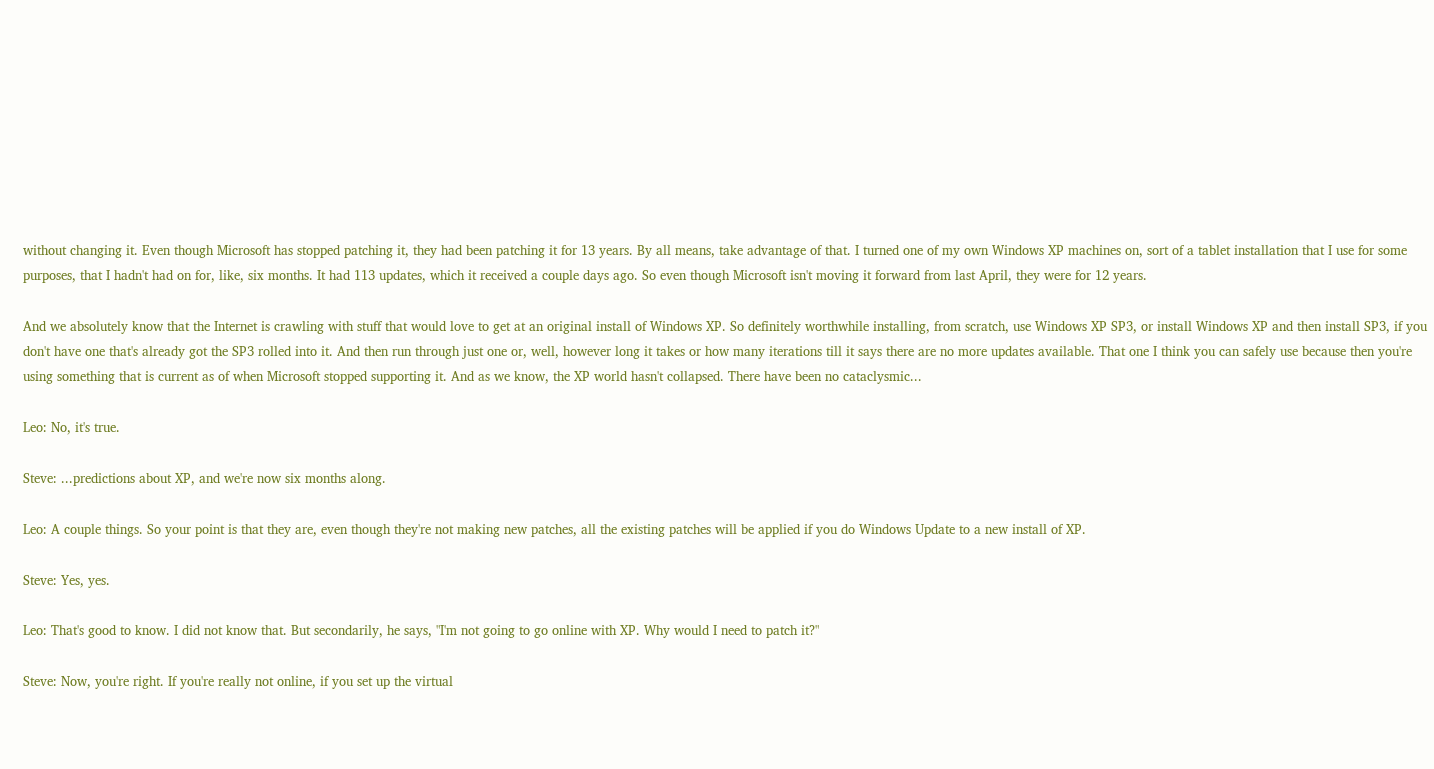without changing it. Even though Microsoft has stopped patching it, they had been patching it for 13 years. By all means, take advantage of that. I turned one of my own Windows XP machines on, sort of a tablet installation that I use for some purposes, that I hadn't had on for, like, six months. It had 113 updates, which it received a couple days ago. So even though Microsoft isn't moving it forward from last April, they were for 12 years.

And we absolutely know that the Internet is crawling with stuff that would love to get at an original install of Windows XP. So definitely worthwhile installing, from scratch, use Windows XP SP3, or install Windows XP and then install SP3, if you don't have one that's already got the SP3 rolled into it. And then run through just one or, well, however long it takes or how many iterations till it says there are no more updates available. That one I think you can safely use because then you're using something that is current as of when Microsoft stopped supporting it. And as we know, the XP world hasn't collapsed. There have been no cataclysmic...

Leo: No, it's true.

Steve: ...predictions about XP, and we're now six months along.

Leo: A couple things. So your point is that they are, even though they're not making new patches, all the existing patches will be applied if you do Windows Update to a new install of XP.

Steve: Yes, yes.

Leo: That's good to know. I did not know that. But secondarily, he says, "I'm not going to go online with XP. Why would I need to patch it?"

Steve: Now, you're right. If you're really not online, if you set up the virtual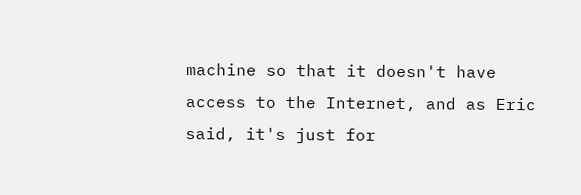machine so that it doesn't have access to the Internet, and as Eric said, it's just for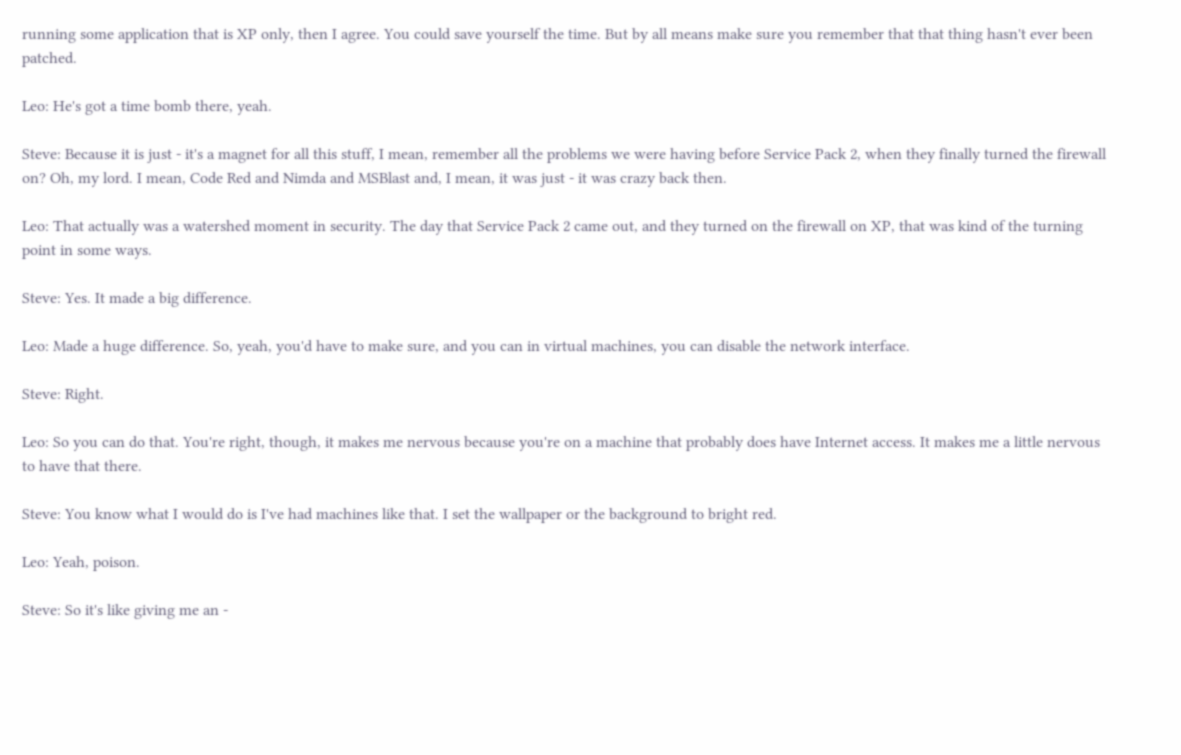running some application that is XP only, then I agree. You could save yourself the time. But by all means make sure you remember that that thing hasn't ever been patched.

Leo: He's got a time bomb there, yeah.

Steve: Because it is just - it's a magnet for all this stuff, I mean, remember all the problems we were having before Service Pack 2, when they finally turned the firewall on? Oh, my lord. I mean, Code Red and Nimda and MSBlast and, I mean, it was just - it was crazy back then.

Leo: That actually was a watershed moment in security. The day that Service Pack 2 came out, and they turned on the firewall on XP, that was kind of the turning point in some ways.

Steve: Yes. It made a big difference.

Leo: Made a huge difference. So, yeah, you'd have to make sure, and you can in virtual machines, you can disable the network interface.

Steve: Right.

Leo: So you can do that. You're right, though, it makes me nervous because you're on a machine that probably does have Internet access. It makes me a little nervous to have that there.

Steve: You know what I would do is I've had machines like that. I set the wallpaper or the background to bright red.

Leo: Yeah, poison.

Steve: So it's like giving me an -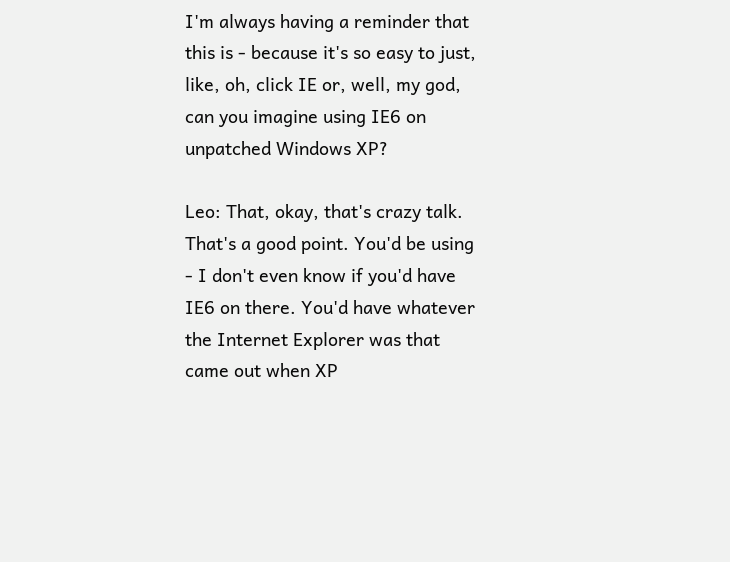I'm always having a reminder that this is - because it's so easy to just, like, oh, click IE or, well, my god, can you imagine using IE6 on unpatched Windows XP?

Leo: That, okay, that's crazy talk. That's a good point. You'd be using - I don't even know if you'd have IE6 on there. You'd have whatever the Internet Explorer was that came out when XP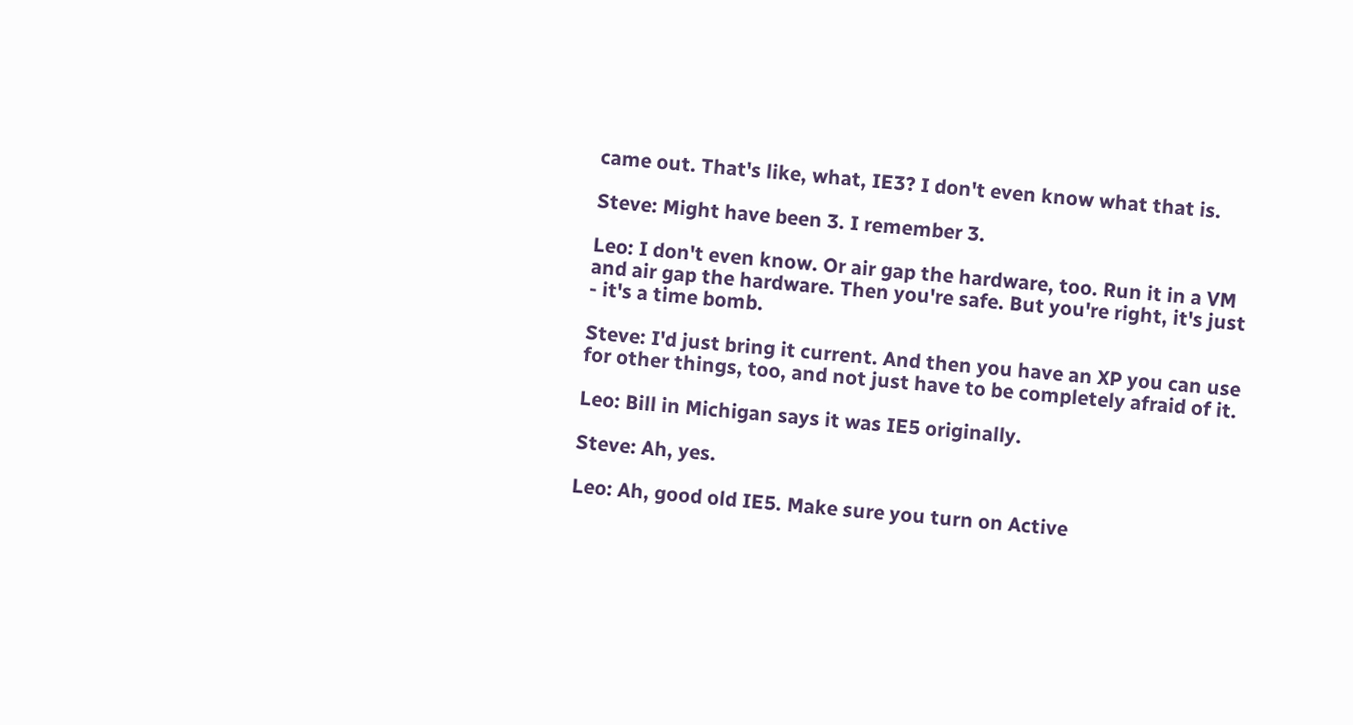came out. That's like, what, IE3? I don't even know what that is.

Steve: Might have been 3. I remember 3.

Leo: I don't even know. Or air gap the hardware, too. Run it in a VM and air gap the hardware. Then you're safe. But you're right, it's just - it's a time bomb.

Steve: I'd just bring it current. And then you have an XP you can use for other things, too, and not just have to be completely afraid of it.

Leo: Bill in Michigan says it was IE5 originally.

Steve: Ah, yes.

Leo: Ah, good old IE5. Make sure you turn on Active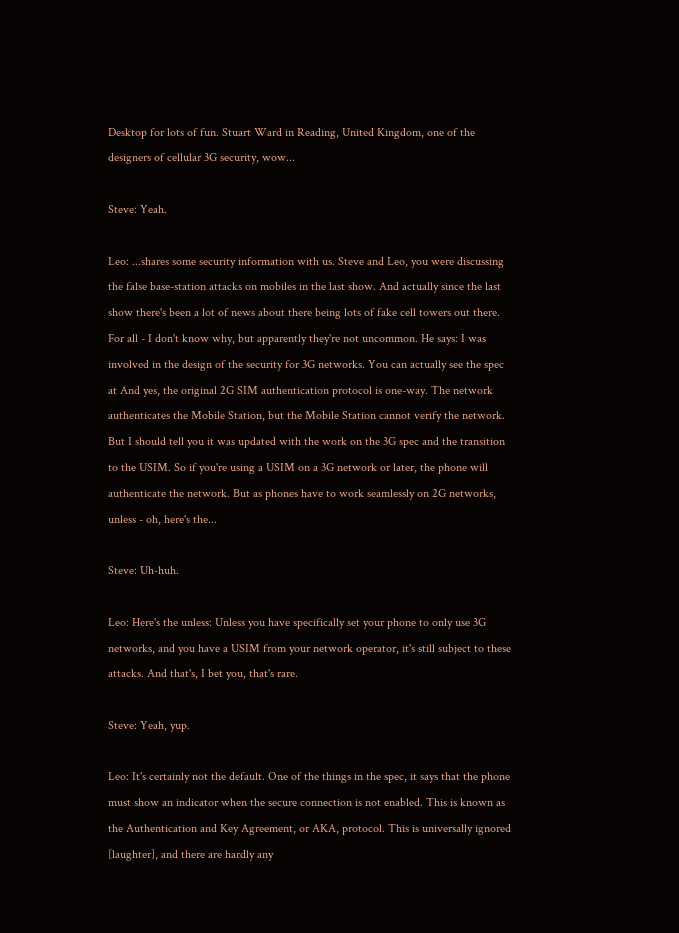Desktop for lots of fun. Stuart Ward in Reading, United Kingdom, one of the designers of cellular 3G security, wow...

Steve: Yeah.

Leo: ...shares some security information with us. Steve and Leo, you were discussing the false base-station attacks on mobiles in the last show. And actually since the last show there's been a lot of news about there being lots of fake cell towers out there. For all - I don't know why, but apparently they're not uncommon. He says: I was involved in the design of the security for 3G networks. You can actually see the spec at And yes, the original 2G SIM authentication protocol is one-way. The network authenticates the Mobile Station, but the Mobile Station cannot verify the network. But I should tell you it was updated with the work on the 3G spec and the transition to the USIM. So if you're using a USIM on a 3G network or later, the phone will authenticate the network. But as phones have to work seamlessly on 2G networks, unless - oh, here's the...

Steve: Uh-huh.

Leo: Here's the unless: Unless you have specifically set your phone to only use 3G networks, and you have a USIM from your network operator, it's still subject to these attacks. And that's, I bet you, that's rare.

Steve: Yeah, yup.

Leo: It's certainly not the default. One of the things in the spec, it says that the phone must show an indicator when the secure connection is not enabled. This is known as the Authentication and Key Agreement, or AKA, protocol. This is universally ignored [laughter], and there are hardly any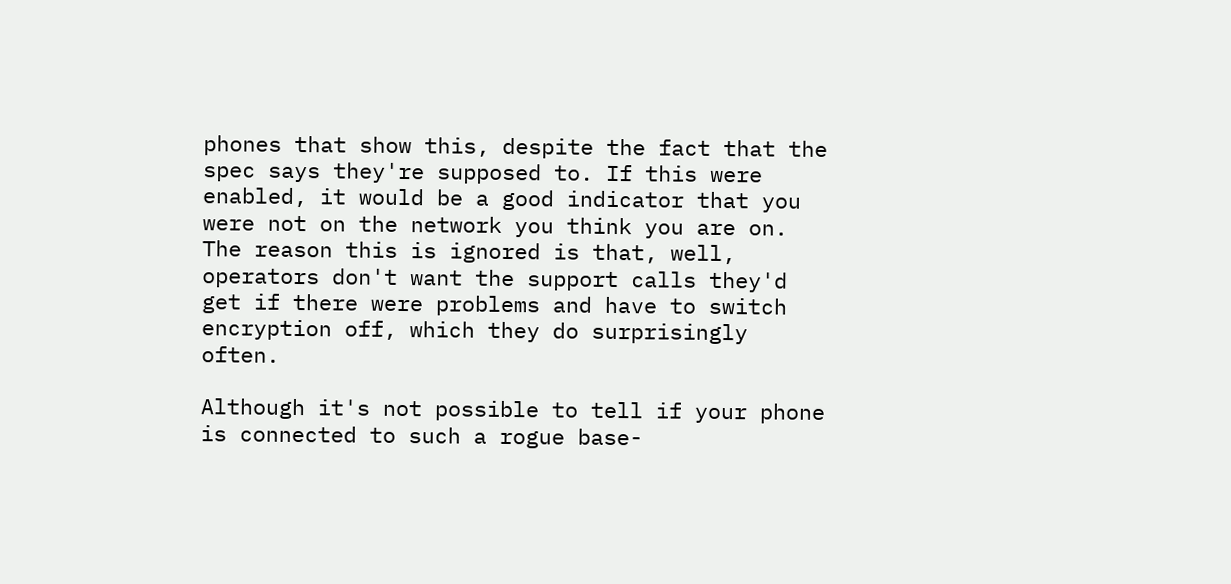phones that show this, despite the fact that the spec says they're supposed to. If this were enabled, it would be a good indicator that you were not on the network you think you are on. The reason this is ignored is that, well, operators don't want the support calls they'd get if there were problems and have to switch encryption off, which they do surprisingly often.

Although it's not possible to tell if your phone is connected to such a rogue base-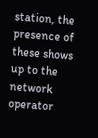station, the presence of these shows up to the network operator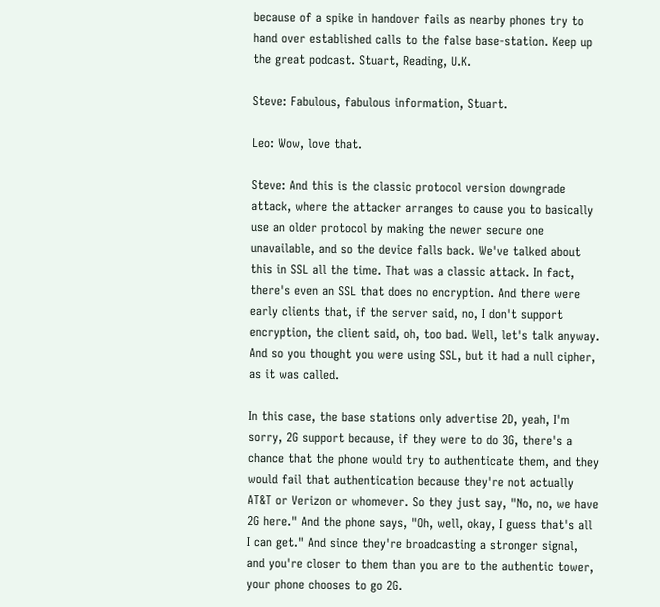because of a spike in handover fails as nearby phones try to hand over established calls to the false base-station. Keep up the great podcast. Stuart, Reading, U.K.

Steve: Fabulous, fabulous information, Stuart.

Leo: Wow, love that.

Steve: And this is the classic protocol version downgrade attack, where the attacker arranges to cause you to basically use an older protocol by making the newer secure one unavailable, and so the device falls back. We've talked about this in SSL all the time. That was a classic attack. In fact, there's even an SSL that does no encryption. And there were early clients that, if the server said, no, I don't support encryption, the client said, oh, too bad. Well, let's talk anyway. And so you thought you were using SSL, but it had a null cipher, as it was called.

In this case, the base stations only advertise 2D, yeah, I'm sorry, 2G support because, if they were to do 3G, there's a chance that the phone would try to authenticate them, and they would fail that authentication because they're not actually AT&T or Verizon or whomever. So they just say, "No, no, we have 2G here." And the phone says, "Oh, well, okay, I guess that's all I can get." And since they're broadcasting a stronger signal, and you're closer to them than you are to the authentic tower, your phone chooses to go 2G.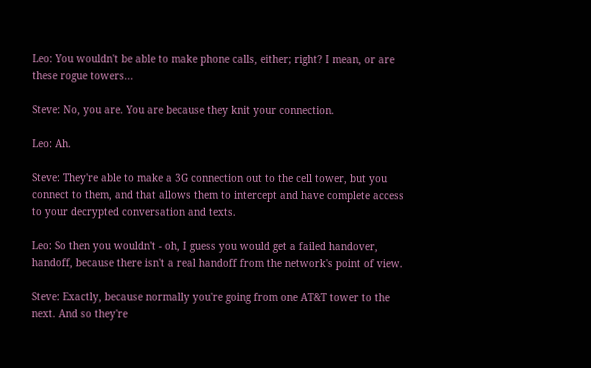Leo: You wouldn't be able to make phone calls, either; right? I mean, or are these rogue towers...

Steve: No, you are. You are because they knit your connection.

Leo: Ah.

Steve: They're able to make a 3G connection out to the cell tower, but you connect to them, and that allows them to intercept and have complete access to your decrypted conversation and texts.

Leo: So then you wouldn't - oh, I guess you would get a failed handover, handoff, because there isn't a real handoff from the network's point of view.

Steve: Exactly, because normally you're going from one AT&T tower to the next. And so they're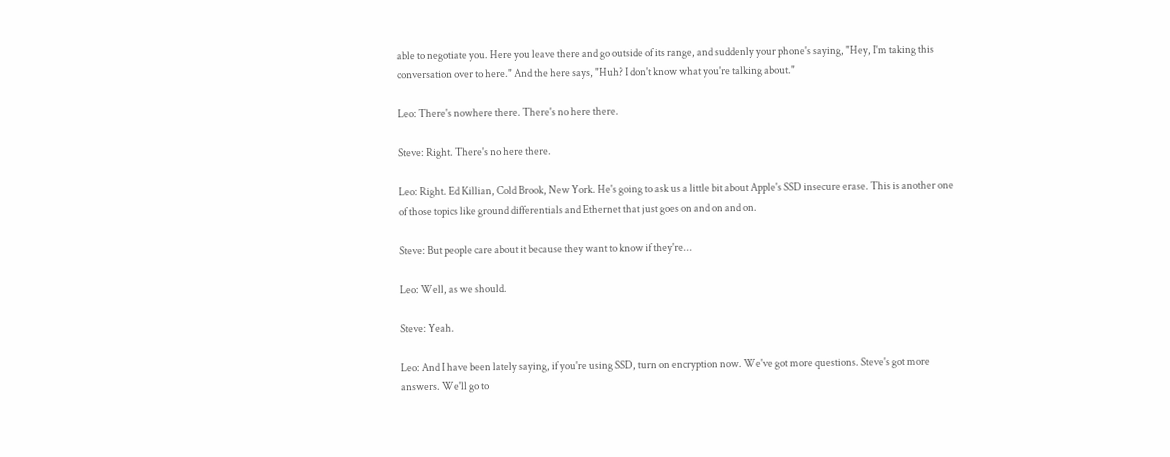able to negotiate you. Here you leave there and go outside of its range, and suddenly your phone's saying, "Hey, I'm taking this conversation over to here." And the here says, "Huh? I don't know what you're talking about."

Leo: There's nowhere there. There's no here there.

Steve: Right. There's no here there.

Leo: Right. Ed Killian, Cold Brook, New York. He's going to ask us a little bit about Apple's SSD insecure erase. This is another one of those topics like ground differentials and Ethernet that just goes on and on and on.

Steve: But people care about it because they want to know if they're...

Leo: Well, as we should.

Steve: Yeah.

Leo: And I have been lately saying, if you're using SSD, turn on encryption now. We've got more questions. Steve's got more answers. We'll go to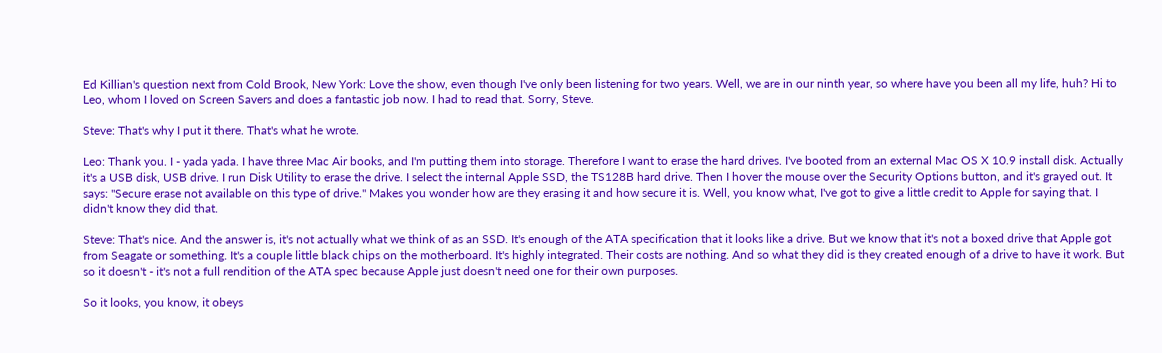Ed Killian's question next from Cold Brook, New York: Love the show, even though I've only been listening for two years. Well, we are in our ninth year, so where have you been all my life, huh? Hi to Leo, whom I loved on Screen Savers and does a fantastic job now. I had to read that. Sorry, Steve.

Steve: That's why I put it there. That's what he wrote.

Leo: Thank you. I - yada yada. I have three Mac Air books, and I'm putting them into storage. Therefore I want to erase the hard drives. I've booted from an external Mac OS X 10.9 install disk. Actually it's a USB disk, USB drive. I run Disk Utility to erase the drive. I select the internal Apple SSD, the TS128B hard drive. Then I hover the mouse over the Security Options button, and it's grayed out. It says: "Secure erase not available on this type of drive." Makes you wonder how are they erasing it and how secure it is. Well, you know what, I've got to give a little credit to Apple for saying that. I didn't know they did that.

Steve: That's nice. And the answer is, it's not actually what we think of as an SSD. It's enough of the ATA specification that it looks like a drive. But we know that it's not a boxed drive that Apple got from Seagate or something. It's a couple little black chips on the motherboard. It's highly integrated. Their costs are nothing. And so what they did is they created enough of a drive to have it work. But so it doesn't - it's not a full rendition of the ATA spec because Apple just doesn't need one for their own purposes.

So it looks, you know, it obeys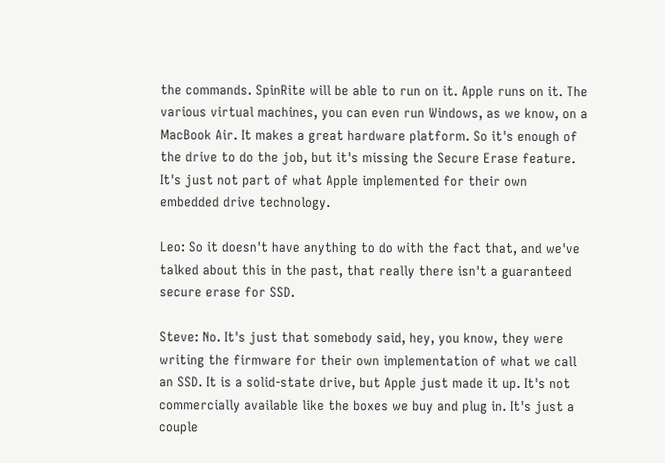the commands. SpinRite will be able to run on it. Apple runs on it. The various virtual machines, you can even run Windows, as we know, on a MacBook Air. It makes a great hardware platform. So it's enough of the drive to do the job, but it's missing the Secure Erase feature. It's just not part of what Apple implemented for their own embedded drive technology.

Leo: So it doesn't have anything to do with the fact that, and we've talked about this in the past, that really there isn't a guaranteed secure erase for SSD.

Steve: No. It's just that somebody said, hey, you know, they were writing the firmware for their own implementation of what we call an SSD. It is a solid-state drive, but Apple just made it up. It's not commercially available like the boxes we buy and plug in. It's just a couple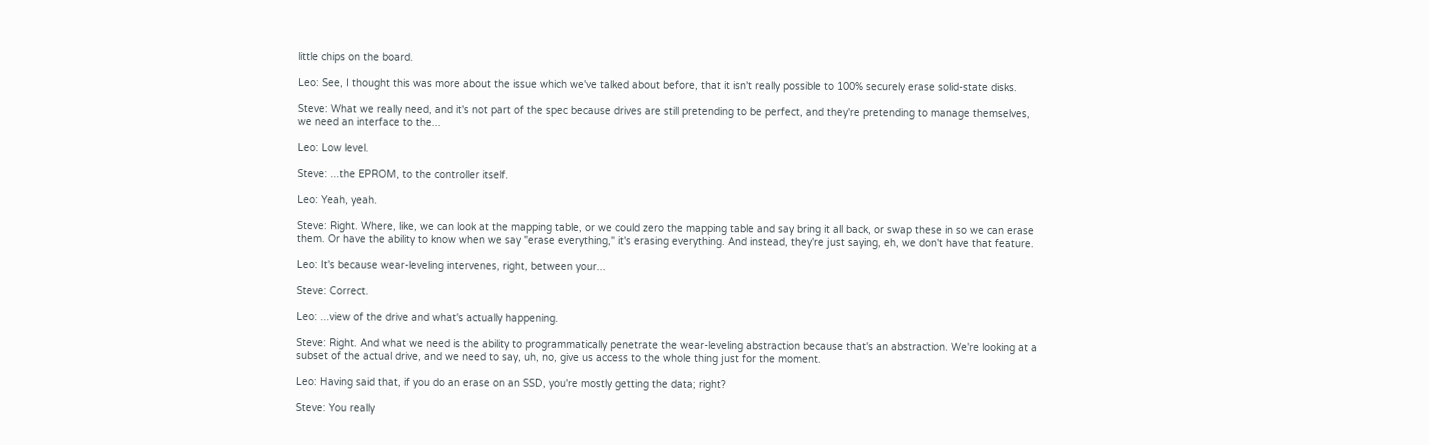little chips on the board.

Leo: See, I thought this was more about the issue which we've talked about before, that it isn't really possible to 100% securely erase solid-state disks.

Steve: What we really need, and it's not part of the spec because drives are still pretending to be perfect, and they're pretending to manage themselves, we need an interface to the...

Leo: Low level.

Steve: ...the EPROM, to the controller itself.

Leo: Yeah, yeah.

Steve: Right. Where, like, we can look at the mapping table, or we could zero the mapping table and say bring it all back, or swap these in so we can erase them. Or have the ability to know when we say "erase everything," it's erasing everything. And instead, they're just saying, eh, we don't have that feature.

Leo: It's because wear-leveling intervenes, right, between your...

Steve: Correct.

Leo: ...view of the drive and what's actually happening.

Steve: Right. And what we need is the ability to programmatically penetrate the wear-leveling abstraction because that's an abstraction. We're looking at a subset of the actual drive, and we need to say, uh, no, give us access to the whole thing just for the moment.

Leo: Having said that, if you do an erase on an SSD, you're mostly getting the data; right?

Steve: You really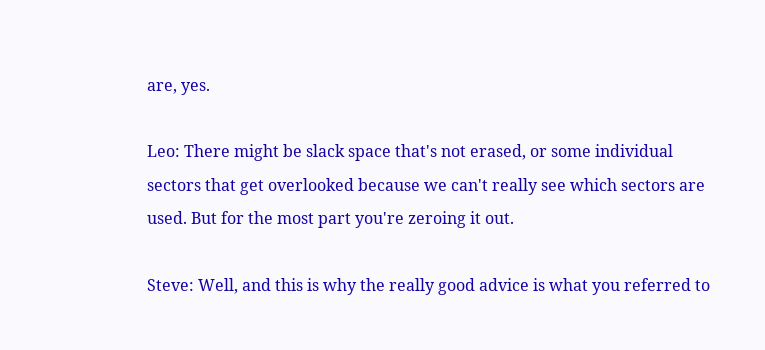are, yes.

Leo: There might be slack space that's not erased, or some individual sectors that get overlooked because we can't really see which sectors are used. But for the most part you're zeroing it out.

Steve: Well, and this is why the really good advice is what you referred to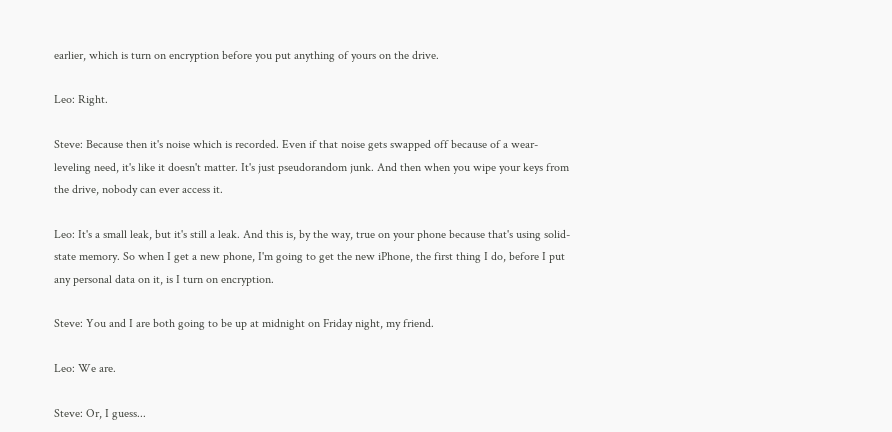earlier, which is turn on encryption before you put anything of yours on the drive.

Leo: Right.

Steve: Because then it's noise which is recorded. Even if that noise gets swapped off because of a wear-leveling need, it's like it doesn't matter. It's just pseudorandom junk. And then when you wipe your keys from the drive, nobody can ever access it.

Leo: It's a small leak, but it's still a leak. And this is, by the way, true on your phone because that's using solid-state memory. So when I get a new phone, I'm going to get the new iPhone, the first thing I do, before I put any personal data on it, is I turn on encryption.

Steve: You and I are both going to be up at midnight on Friday night, my friend.

Leo: We are.

Steve: Or, I guess...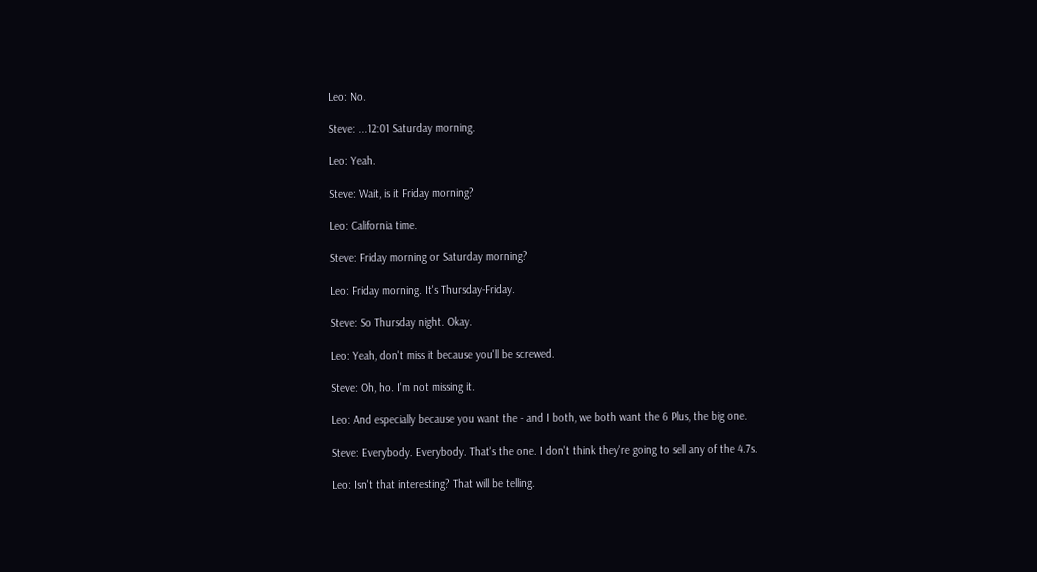Leo: No.

Steve: ...12:01 Saturday morning.

Leo: Yeah.

Steve: Wait, is it Friday morning?

Leo: California time.

Steve: Friday morning or Saturday morning?

Leo: Friday morning. It's Thursday-Friday.

Steve: So Thursday night. Okay.

Leo: Yeah, don't miss it because you'll be screwed.

Steve: Oh, ho. I'm not missing it.

Leo: And especially because you want the - and I both, we both want the 6 Plus, the big one.

Steve: Everybody. Everybody. That's the one. I don't think they're going to sell any of the 4.7s.

Leo: Isn't that interesting? That will be telling.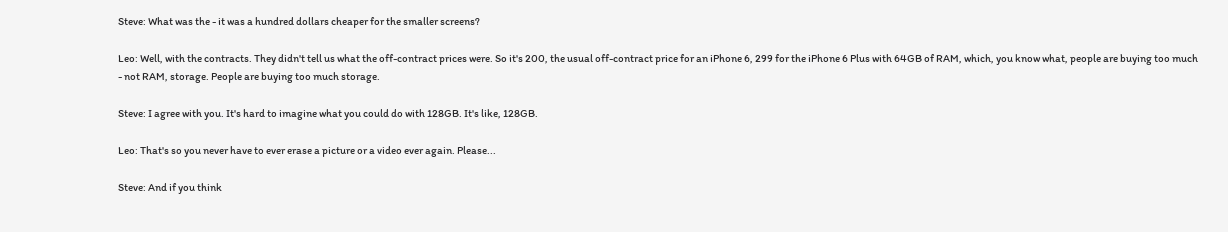Steve: What was the - it was a hundred dollars cheaper for the smaller screens?

Leo: Well, with the contracts. They didn't tell us what the off-contract prices were. So it's 200, the usual off-contract price for an iPhone 6, 299 for the iPhone 6 Plus with 64GB of RAM, which, you know what, people are buying too much - not RAM, storage. People are buying too much storage.

Steve: I agree with you. It's hard to imagine what you could do with 128GB. It's like, 128GB.

Leo: That's so you never have to ever erase a picture or a video ever again. Please...

Steve: And if you think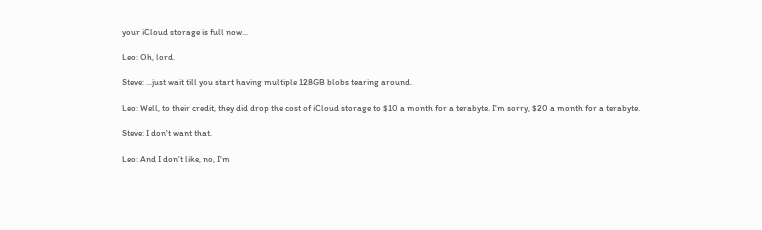your iCloud storage is full now...

Leo: Oh, lord.

Steve: ...just wait till you start having multiple 128GB blobs tearing around.

Leo: Well, to their credit, they did drop the cost of iCloud storage to $10 a month for a terabyte. I'm sorry, $20 a month for a terabyte.

Steve: I don't want that.

Leo: And I don't like, no, I'm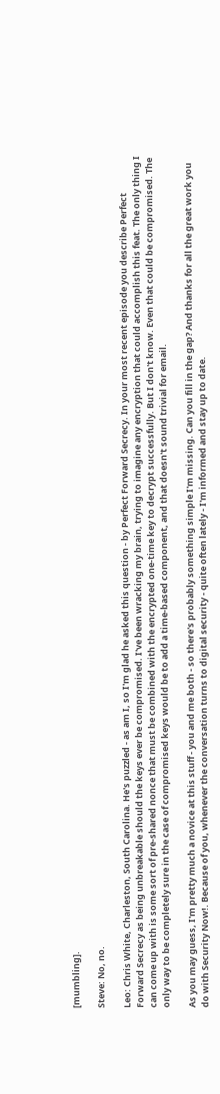[mumbling].

Steve: No, no.

Leo: Chris White, Charleston, South Carolina. He's puzzled - as am I, so I'm glad he asked this question - by Perfect Forward Secrecy. In your most recent episode you describe Perfect Forward Secrecy as being unbreakable should the keys ever be compromised. I've been wracking my brain, trying to imagine any encryption that could accomplish this feat. The only thing I can come up with is some sort of pre-shared nonce that must be combined with the encrypted one-time key to decrypt successfully. But I don't know. Even that could be compromised. The only way to be completely sure in the case of compromised keys would be to add a time-based component, and that doesn't sound trivial for email.

As you may guess, I'm pretty much a novice at this stuff - you and me both - so there's probably something simple I'm missing. Can you fill in the gap? And thanks for all the great work you do with Security Now!. Because of you, whenever the conversation turns to digital security - quite often lately - I'm informed and stay up to date.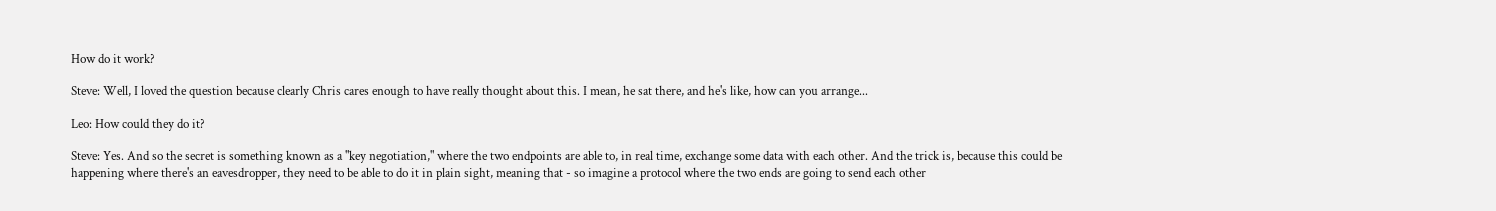How do it work?

Steve: Well, I loved the question because clearly Chris cares enough to have really thought about this. I mean, he sat there, and he's like, how can you arrange...

Leo: How could they do it?

Steve: Yes. And so the secret is something known as a "key negotiation," where the two endpoints are able to, in real time, exchange some data with each other. And the trick is, because this could be happening where there's an eavesdropper, they need to be able to do it in plain sight, meaning that - so imagine a protocol where the two ends are going to send each other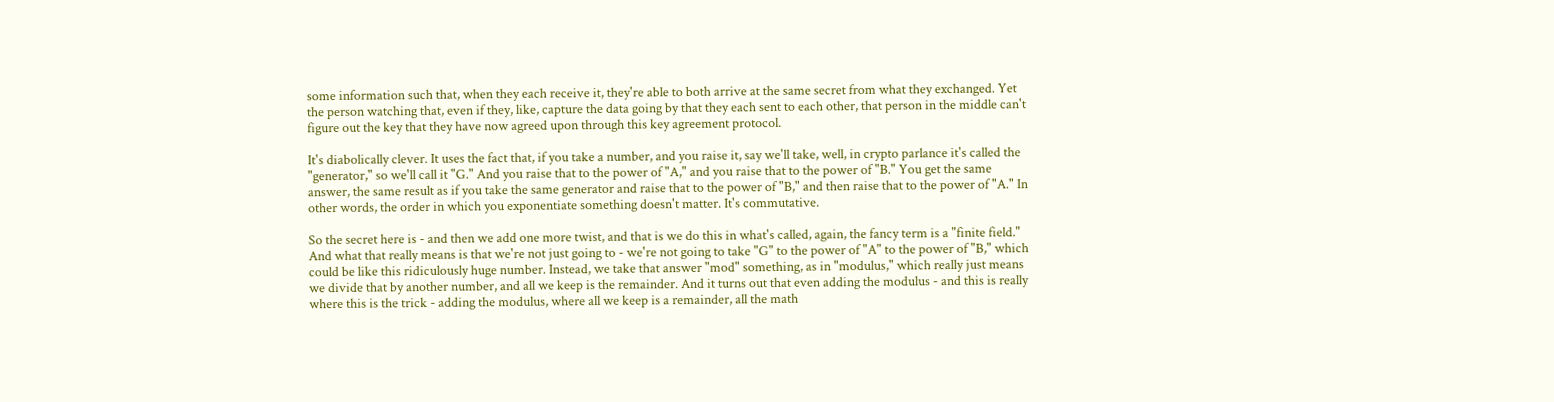some information such that, when they each receive it, they're able to both arrive at the same secret from what they exchanged. Yet the person watching that, even if they, like, capture the data going by that they each sent to each other, that person in the middle can't figure out the key that they have now agreed upon through this key agreement protocol.

It's diabolically clever. It uses the fact that, if you take a number, and you raise it, say we'll take, well, in crypto parlance it's called the "generator," so we'll call it "G." And you raise that to the power of "A," and you raise that to the power of "B." You get the same answer, the same result as if you take the same generator and raise that to the power of "B," and then raise that to the power of "A." In other words, the order in which you exponentiate something doesn't matter. It's commutative.

So the secret here is - and then we add one more twist, and that is we do this in what's called, again, the fancy term is a "finite field." And what that really means is that we're not just going to - we're not going to take "G" to the power of "A" to the power of "B," which could be like this ridiculously huge number. Instead, we take that answer "mod" something, as in "modulus," which really just means we divide that by another number, and all we keep is the remainder. And it turns out that even adding the modulus - and this is really where this is the trick - adding the modulus, where all we keep is a remainder, all the math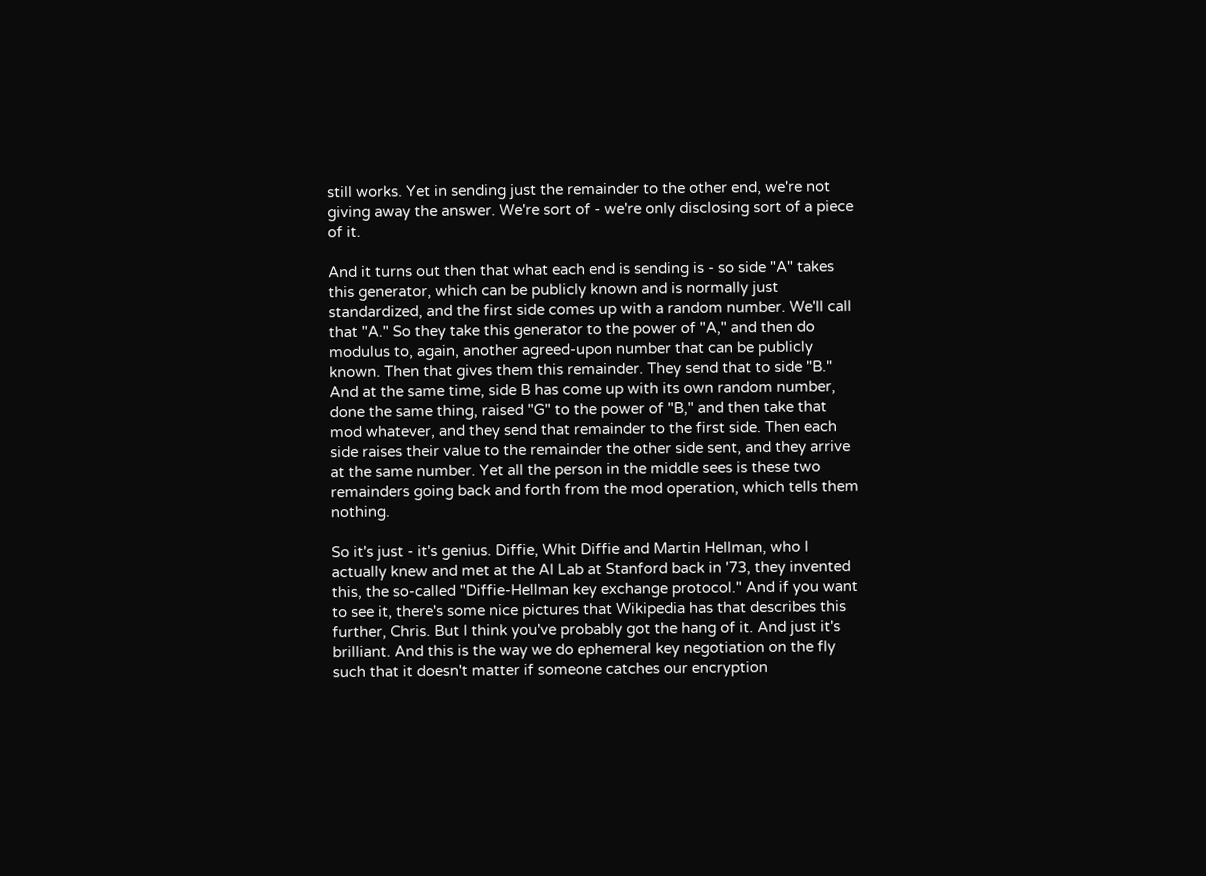still works. Yet in sending just the remainder to the other end, we're not giving away the answer. We're sort of - we're only disclosing sort of a piece of it.

And it turns out then that what each end is sending is - so side "A" takes this generator, which can be publicly known and is normally just standardized, and the first side comes up with a random number. We'll call that "A." So they take this generator to the power of "A," and then do modulus to, again, another agreed-upon number that can be publicly known. Then that gives them this remainder. They send that to side "B." And at the same time, side B has come up with its own random number, done the same thing, raised "G" to the power of "B," and then take that mod whatever, and they send that remainder to the first side. Then each side raises their value to the remainder the other side sent, and they arrive at the same number. Yet all the person in the middle sees is these two remainders going back and forth from the mod operation, which tells them nothing.

So it's just - it's genius. Diffie, Whit Diffie and Martin Hellman, who I actually knew and met at the AI Lab at Stanford back in '73, they invented this, the so-called "Diffie-Hellman key exchange protocol." And if you want to see it, there's some nice pictures that Wikipedia has that describes this further, Chris. But I think you've probably got the hang of it. And just it's brilliant. And this is the way we do ephemeral key negotiation on the fly such that it doesn't matter if someone catches our encryption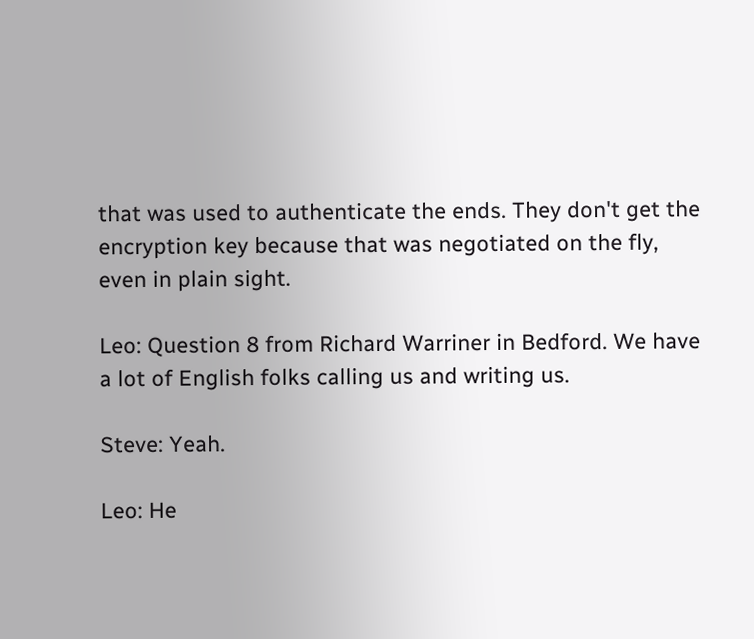that was used to authenticate the ends. They don't get the encryption key because that was negotiated on the fly, even in plain sight.

Leo: Question 8 from Richard Warriner in Bedford. We have a lot of English folks calling us and writing us.

Steve: Yeah.

Leo: He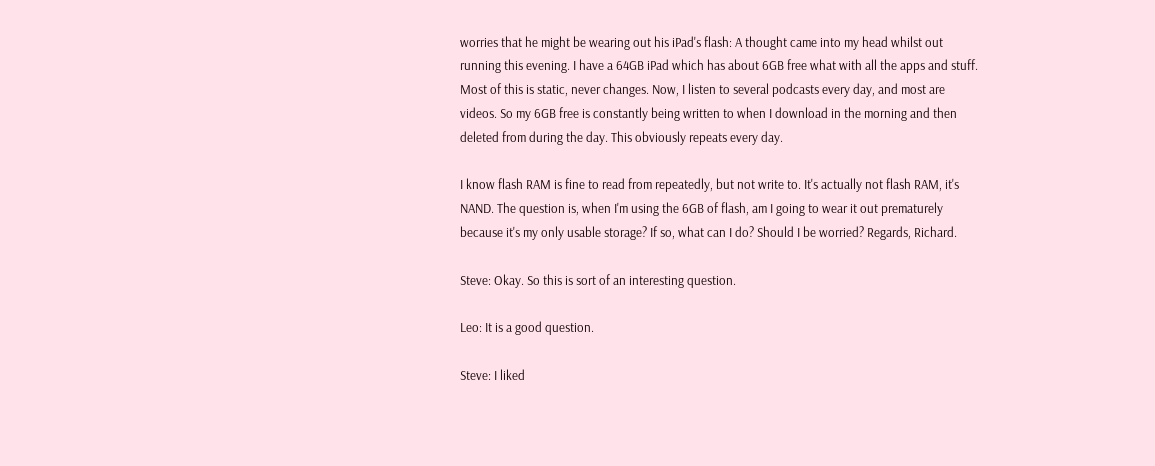worries that he might be wearing out his iPad's flash: A thought came into my head whilst out running this evening. I have a 64GB iPad which has about 6GB free what with all the apps and stuff. Most of this is static, never changes. Now, I listen to several podcasts every day, and most are videos. So my 6GB free is constantly being written to when I download in the morning and then deleted from during the day. This obviously repeats every day.

I know flash RAM is fine to read from repeatedly, but not write to. It's actually not flash RAM, it's NAND. The question is, when I'm using the 6GB of flash, am I going to wear it out prematurely because it's my only usable storage? If so, what can I do? Should I be worried? Regards, Richard.

Steve: Okay. So this is sort of an interesting question.

Leo: It is a good question.

Steve: I liked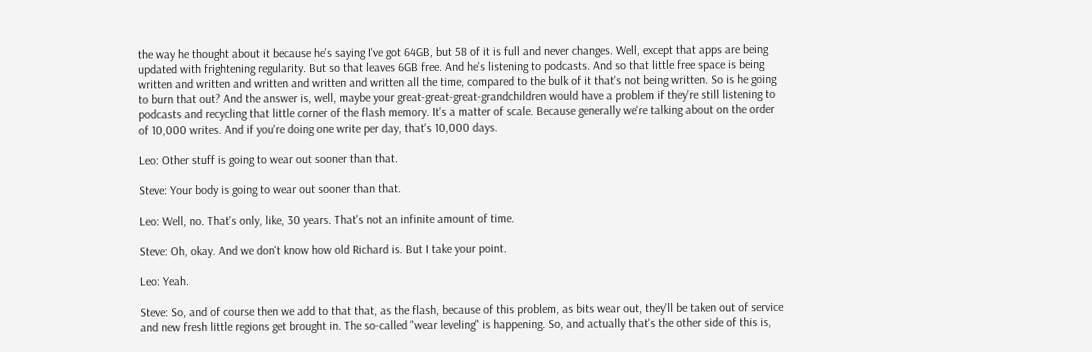the way he thought about it because he's saying I've got 64GB, but 58 of it is full and never changes. Well, except that apps are being updated with frightening regularity. But so that leaves 6GB free. And he's listening to podcasts. And so that little free space is being written and written and written and written and written all the time, compared to the bulk of it that's not being written. So is he going to burn that out? And the answer is, well, maybe your great-great-great-grandchildren would have a problem if they're still listening to podcasts and recycling that little corner of the flash memory. It's a matter of scale. Because generally we're talking about on the order of 10,000 writes. And if you're doing one write per day, that's 10,000 days.

Leo: Other stuff is going to wear out sooner than that.

Steve: Your body is going to wear out sooner than that.

Leo: Well, no. That's only, like, 30 years. That's not an infinite amount of time.

Steve: Oh, okay. And we don't know how old Richard is. But I take your point.

Leo: Yeah.

Steve: So, and of course then we add to that that, as the flash, because of this problem, as bits wear out, they'll be taken out of service and new fresh little regions get brought in. The so-called "wear leveling" is happening. So, and actually that's the other side of this is,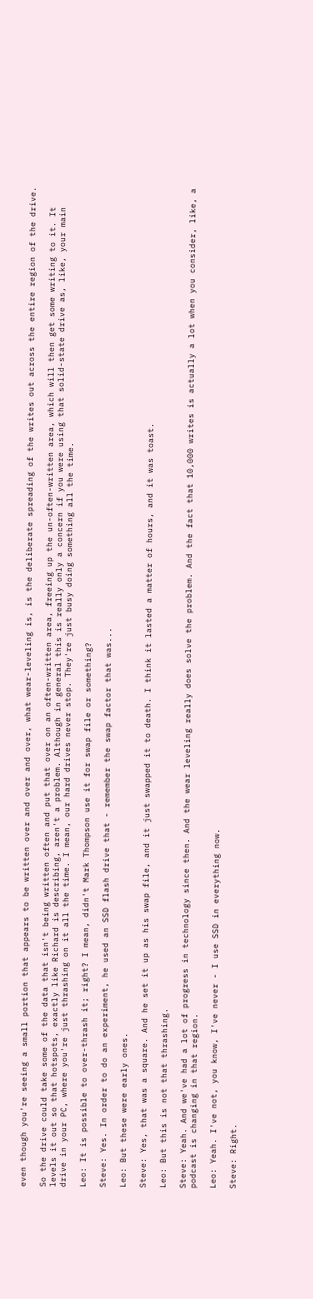even though you're seeing a small portion that appears to be written over and over and over, what wear-leveling is, is the deliberate spreading of the writes out across the entire region of the drive.

So the drive could take some of the data that isn't being written often and put that over on an often-written area, freeing up the un-often-written area, which will then get some writing to it. It levels it out so that hotspots, exactly like Richard is describing, aren't a problem. Although in general this is really only a concern if you were using that solid-state drive as, like, your main drive in your PC, where you're just thrashing on it all the time. I mean, our hard drives never stop. They're just busy doing something all the time.

Leo: It is possible to over-thrash it; right? I mean, didn't Mark Thompson use it for swap file or something?

Steve: Yes. In order to do an experiment, he used an SSD flash drive that - remember the swap factor that was...

Leo: But these were early ones.

Steve: Yes, that was a square. And he set it up as his swap file, and it just swapped it to death. I think it lasted a matter of hours, and it was toast.

Leo: But this is not that thrashing.

Steve: Yeah. And we've had a lot of progress in technology since then. And the wear leveling really does solve the problem. And the fact that 10,000 writes is actually a lot when you consider, like, a podcast is changing in that region.

Leo: Yeah. I've not, you know, I've never - I use SSD in everything now.

Steve: Right.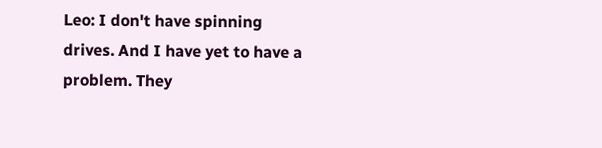Leo: I don't have spinning drives. And I have yet to have a problem. They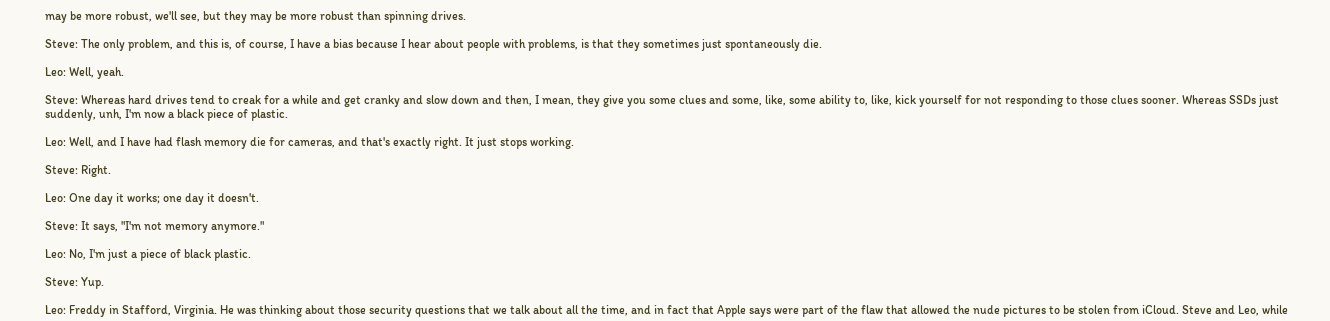may be more robust, we'll see, but they may be more robust than spinning drives.

Steve: The only problem, and this is, of course, I have a bias because I hear about people with problems, is that they sometimes just spontaneously die.

Leo: Well, yeah.

Steve: Whereas hard drives tend to creak for a while and get cranky and slow down and then, I mean, they give you some clues and some, like, some ability to, like, kick yourself for not responding to those clues sooner. Whereas SSDs just suddenly, unh, I'm now a black piece of plastic.

Leo: Well, and I have had flash memory die for cameras, and that's exactly right. It just stops working.

Steve: Right.

Leo: One day it works; one day it doesn't.

Steve: It says, "I'm not memory anymore."

Leo: No, I'm just a piece of black plastic.

Steve: Yup.

Leo: Freddy in Stafford, Virginia. He was thinking about those security questions that we talk about all the time, and in fact that Apple says were part of the flaw that allowed the nude pictures to be stolen from iCloud. Steve and Leo, while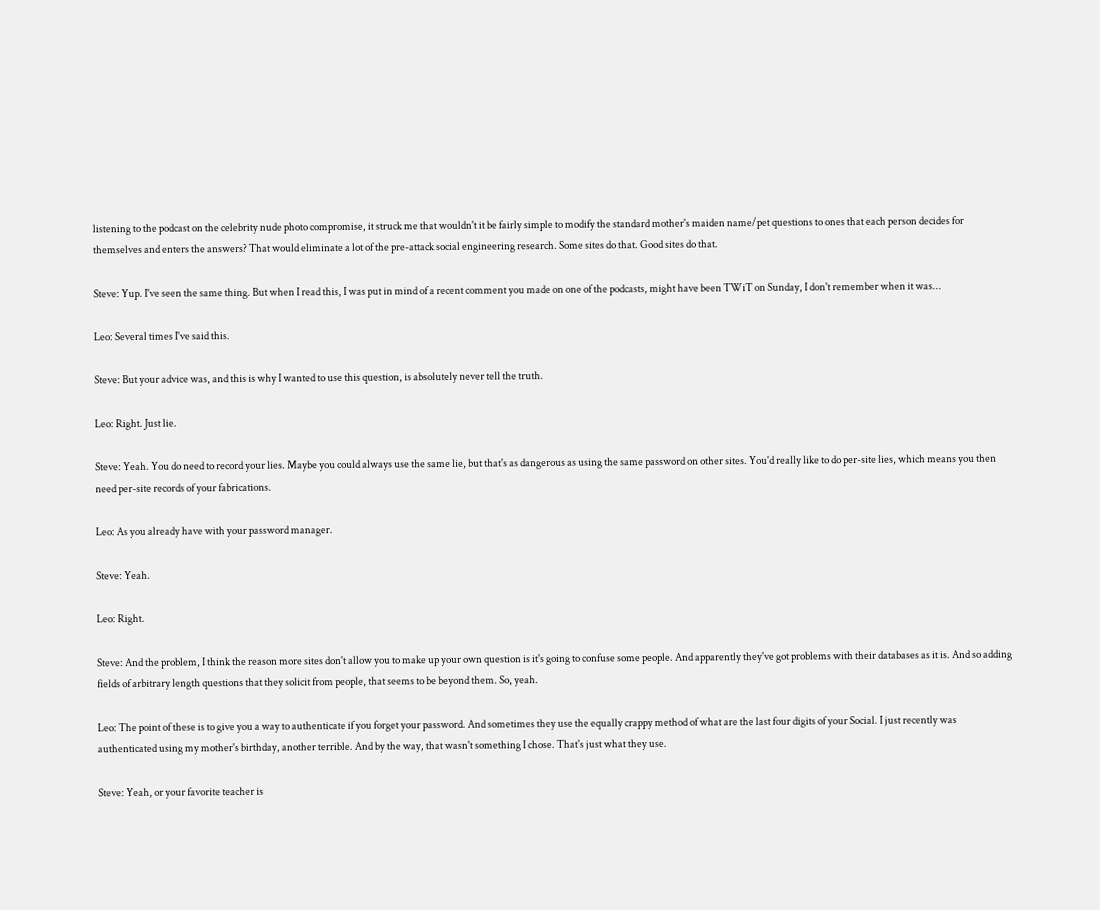listening to the podcast on the celebrity nude photo compromise, it struck me that wouldn't it be fairly simple to modify the standard mother's maiden name/pet questions to ones that each person decides for themselves and enters the answers? That would eliminate a lot of the pre-attack social engineering research. Some sites do that. Good sites do that.

Steve: Yup. I've seen the same thing. But when I read this, I was put in mind of a recent comment you made on one of the podcasts, might have been TWiT on Sunday, I don't remember when it was...

Leo: Several times I've said this.

Steve: But your advice was, and this is why I wanted to use this question, is absolutely never tell the truth.

Leo: Right. Just lie.

Steve: Yeah. You do need to record your lies. Maybe you could always use the same lie, but that's as dangerous as using the same password on other sites. You'd really like to do per-site lies, which means you then need per-site records of your fabrications.

Leo: As you already have with your password manager.

Steve: Yeah.

Leo: Right.

Steve: And the problem, I think the reason more sites don't allow you to make up your own question is it's going to confuse some people. And apparently they've got problems with their databases as it is. And so adding fields of arbitrary length questions that they solicit from people, that seems to be beyond them. So, yeah.

Leo: The point of these is to give you a way to authenticate if you forget your password. And sometimes they use the equally crappy method of what are the last four digits of your Social. I just recently was authenticated using my mother's birthday, another terrible. And by the way, that wasn't something I chose. That's just what they use.

Steve: Yeah, or your favorite teacher is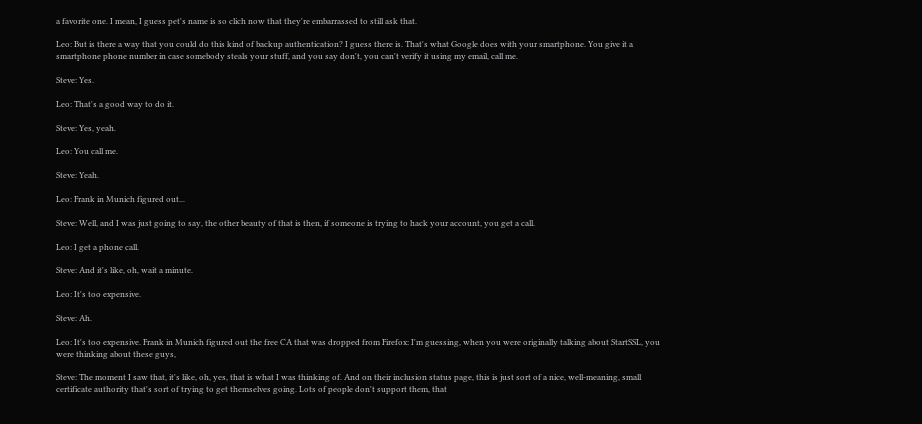a favorite one. I mean, I guess pet's name is so clich now that they're embarrassed to still ask that.

Leo: But is there a way that you could do this kind of backup authentication? I guess there is. That's what Google does with your smartphone. You give it a smartphone phone number in case somebody steals your stuff, and you say don't, you can't verify it using my email, call me.

Steve: Yes.

Leo: That's a good way to do it.

Steve: Yes, yeah.

Leo: You call me.

Steve: Yeah.

Leo: Frank in Munich figured out...

Steve: Well, and I was just going to say, the other beauty of that is then, if someone is trying to hack your account, you get a call.

Leo: I get a phone call.

Steve: And it's like, oh, wait a minute.

Leo: It's too expensive.

Steve: Ah.

Leo: It's too expensive. Frank in Munich figured out the free CA that was dropped from Firefox: I'm guessing, when you were originally talking about StartSSL, you were thinking about these guys,

Steve: The moment I saw that, it's like, oh, yes, that is what I was thinking of. And on their inclusion status page, this is just sort of a nice, well-meaning, small certificate authority that's sort of trying to get themselves going. Lots of people don't support them, that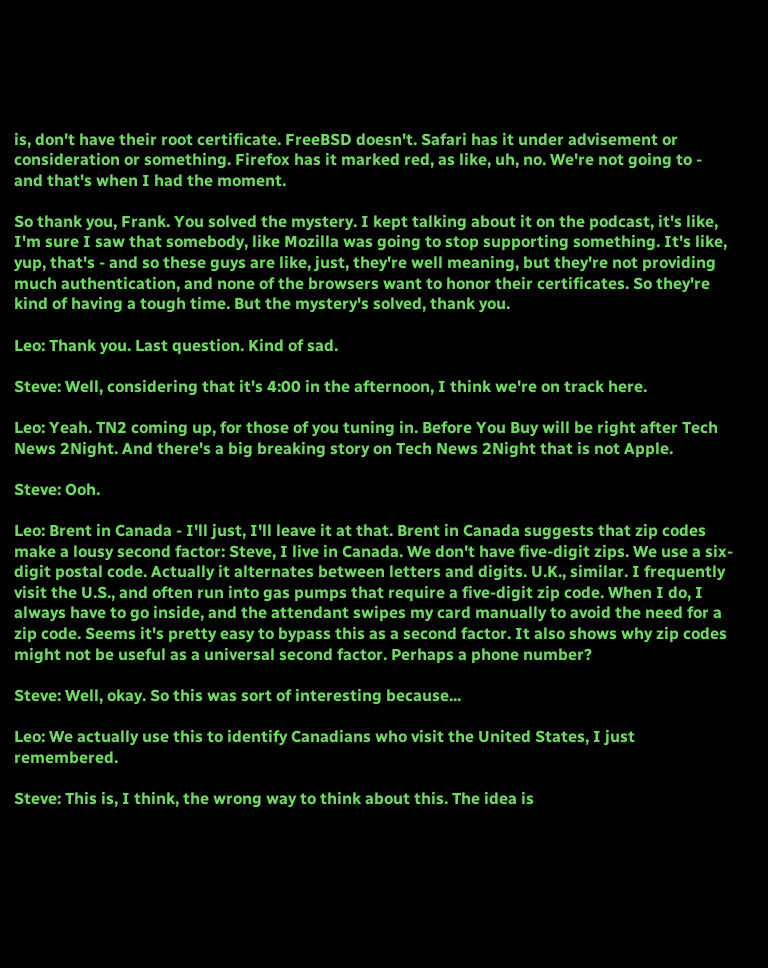is, don't have their root certificate. FreeBSD doesn't. Safari has it under advisement or consideration or something. Firefox has it marked red, as like, uh, no. We're not going to - and that's when I had the moment.

So thank you, Frank. You solved the mystery. I kept talking about it on the podcast, it's like, I'm sure I saw that somebody, like Mozilla was going to stop supporting something. It's like, yup, that's - and so these guys are like, just, they're well meaning, but they're not providing much authentication, and none of the browsers want to honor their certificates. So they're kind of having a tough time. But the mystery's solved, thank you.

Leo: Thank you. Last question. Kind of sad.

Steve: Well, considering that it's 4:00 in the afternoon, I think we're on track here.

Leo: Yeah. TN2 coming up, for those of you tuning in. Before You Buy will be right after Tech News 2Night. And there's a big breaking story on Tech News 2Night that is not Apple.

Steve: Ooh.

Leo: Brent in Canada - I'll just, I'll leave it at that. Brent in Canada suggests that zip codes make a lousy second factor: Steve, I live in Canada. We don't have five-digit zips. We use a six-digit postal code. Actually it alternates between letters and digits. U.K., similar. I frequently visit the U.S., and often run into gas pumps that require a five-digit zip code. When I do, I always have to go inside, and the attendant swipes my card manually to avoid the need for a zip code. Seems it's pretty easy to bypass this as a second factor. It also shows why zip codes might not be useful as a universal second factor. Perhaps a phone number?

Steve: Well, okay. So this was sort of interesting because...

Leo: We actually use this to identify Canadians who visit the United States, I just remembered.

Steve: This is, I think, the wrong way to think about this. The idea is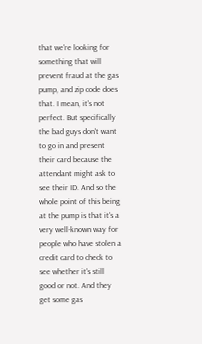that we're looking for something that will prevent fraud at the gas pump, and zip code does that. I mean, it's not perfect. But specifically the bad guys don't want to go in and present their card because the attendant might ask to see their ID. And so the whole point of this being at the pump is that it's a very well-known way for people who have stolen a credit card to check to see whether it's still good or not. And they get some gas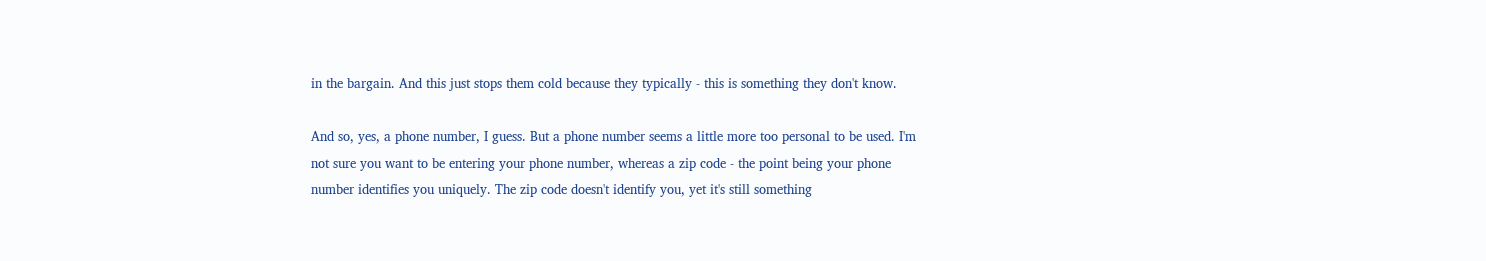in the bargain. And this just stops them cold because they typically - this is something they don't know.

And so, yes, a phone number, I guess. But a phone number seems a little more too personal to be used. I'm not sure you want to be entering your phone number, whereas a zip code - the point being your phone number identifies you uniquely. The zip code doesn't identify you, yet it's still something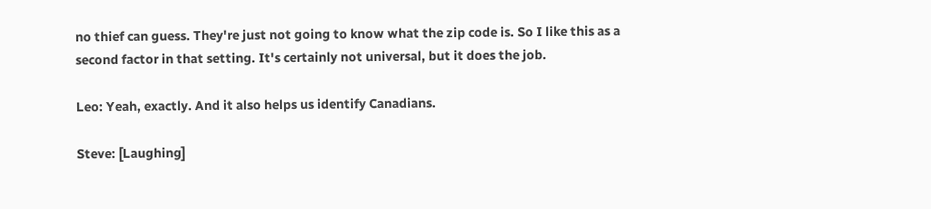no thief can guess. They're just not going to know what the zip code is. So I like this as a second factor in that setting. It's certainly not universal, but it does the job.

Leo: Yeah, exactly. And it also helps us identify Canadians.

Steve: [Laughing]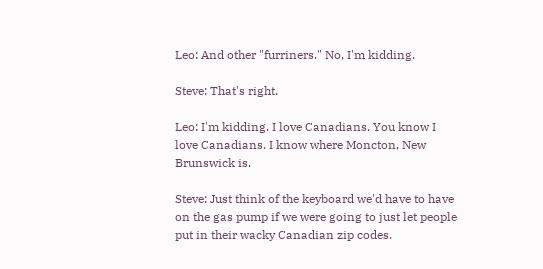Leo: And other "furriners." No, I'm kidding.

Steve: That's right.

Leo: I'm kidding. I love Canadians. You know I love Canadians. I know where Moncton, New Brunswick is.

Steve: Just think of the keyboard we'd have to have on the gas pump if we were going to just let people put in their wacky Canadian zip codes.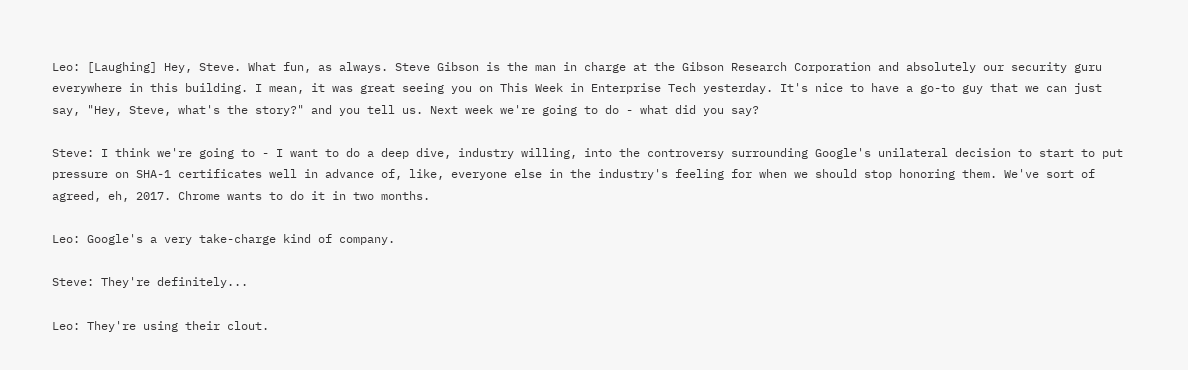Leo: [Laughing] Hey, Steve. What fun, as always. Steve Gibson is the man in charge at the Gibson Research Corporation and absolutely our security guru everywhere in this building. I mean, it was great seeing you on This Week in Enterprise Tech yesterday. It's nice to have a go-to guy that we can just say, "Hey, Steve, what's the story?" and you tell us. Next week we're going to do - what did you say?

Steve: I think we're going to - I want to do a deep dive, industry willing, into the controversy surrounding Google's unilateral decision to start to put pressure on SHA-1 certificates well in advance of, like, everyone else in the industry's feeling for when we should stop honoring them. We've sort of agreed, eh, 2017. Chrome wants to do it in two months.

Leo: Google's a very take-charge kind of company.

Steve: They're definitely...

Leo: They're using their clout.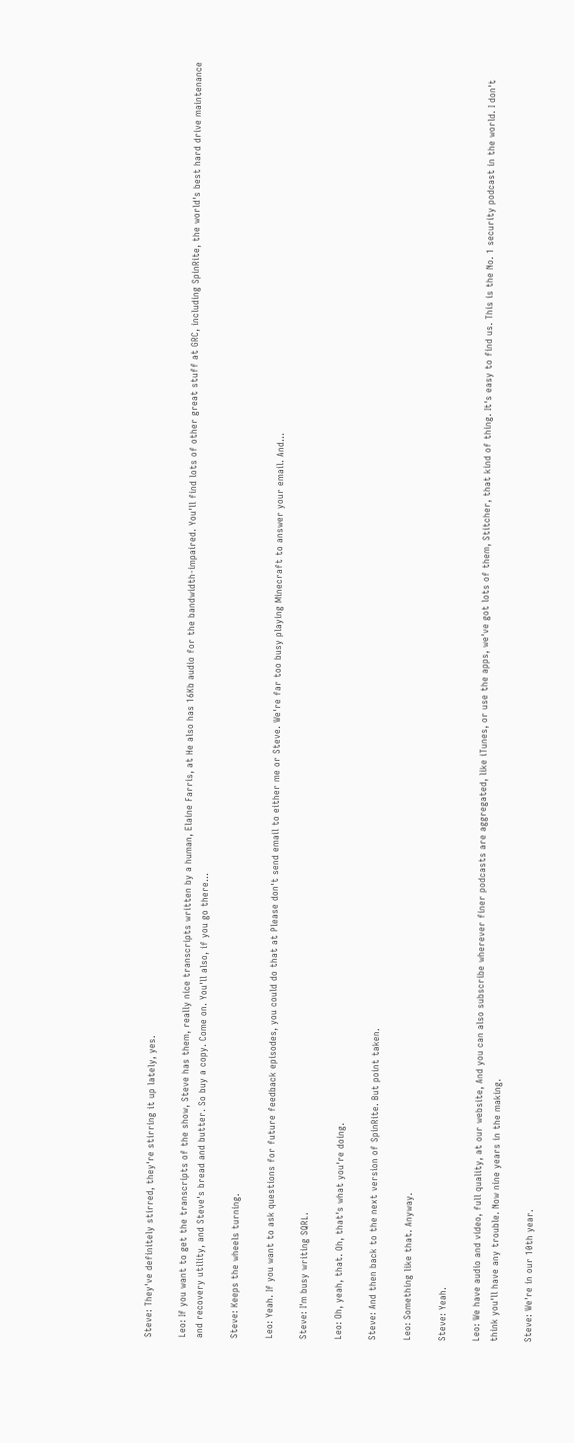Steve: They've definitely stirred, they're stirring it up lately, yes.

Leo: If you want to get the transcripts of the show, Steve has them, really nice transcripts written by a human, Elaine Farris, at He also has 16Kb audio for the bandwidth-impaired. You'll find lots of other great stuff at GRC, including SpinRite, the world's best hard drive maintenance and recovery utility, and Steve's bread and butter. So buy a copy. Come on. You'll also, if you go there...

Steve: Keeps the wheels turning.

Leo: Yeah. If you want to ask questions for future feedback episodes, you could do that at Please don't send email to either me or Steve. We're far too busy playing Minecraft to answer your email. And...

Steve: I'm busy writing SQRL.

Leo: Oh, yeah, that. Oh, that's what you're doing.

Steve: And then back to the next version of SpinRite. But point taken.

Leo: Something like that. Anyway.

Steve: Yeah.

Leo: We have audio and video, full quality, at our website, And you can also subscribe wherever finer podcasts are aggregated, like iTunes, or use the apps, we've got lots of them, Stitcher, that kind of thing. It's easy to find us. This is the No. 1 security podcast in the world. I don't think you'll have any trouble. Now nine years in the making.

Steve: We're in our 10th year.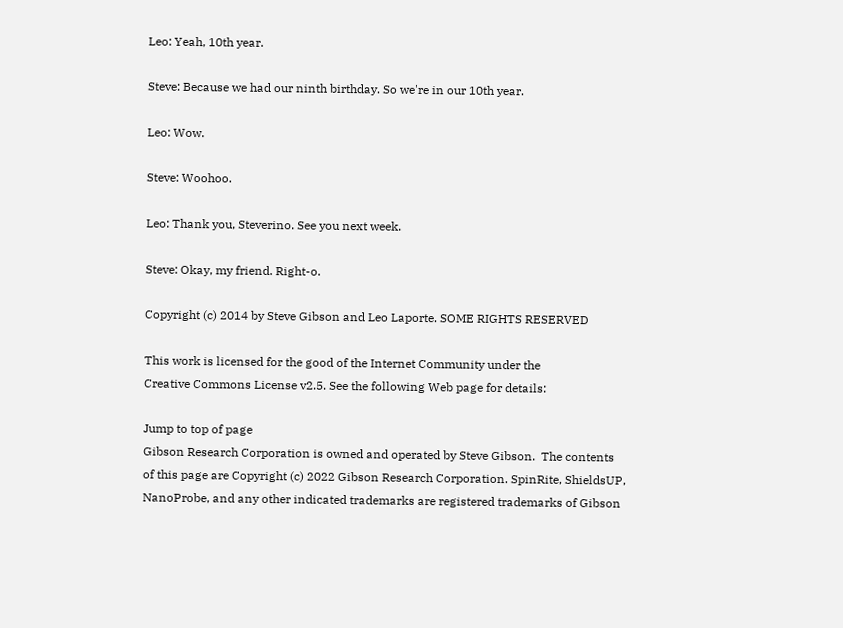Leo: Yeah, 10th year.

Steve: Because we had our ninth birthday. So we're in our 10th year.

Leo: Wow.

Steve: Woohoo.

Leo: Thank you, Steverino. See you next week.

Steve: Okay, my friend. Right-o.

Copyright (c) 2014 by Steve Gibson and Leo Laporte. SOME RIGHTS RESERVED

This work is licensed for the good of the Internet Community under the
Creative Commons License v2.5. See the following Web page for details:

Jump to top of page
Gibson Research Corporation is owned and operated by Steve Gibson.  The contents
of this page are Copyright (c) 2022 Gibson Research Corporation. SpinRite, ShieldsUP,
NanoProbe, and any other indicated trademarks are registered trademarks of Gibson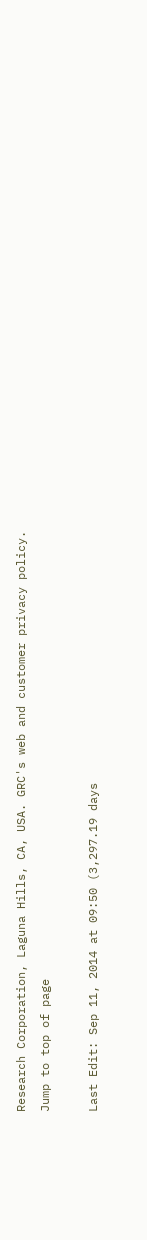Research Corporation, Laguna Hills, CA, USA. GRC's web and customer privacy policy.
Jump to top of page

Last Edit: Sep 11, 2014 at 09:50 (3,297.19 days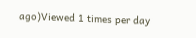ago)Viewed 1 times per day